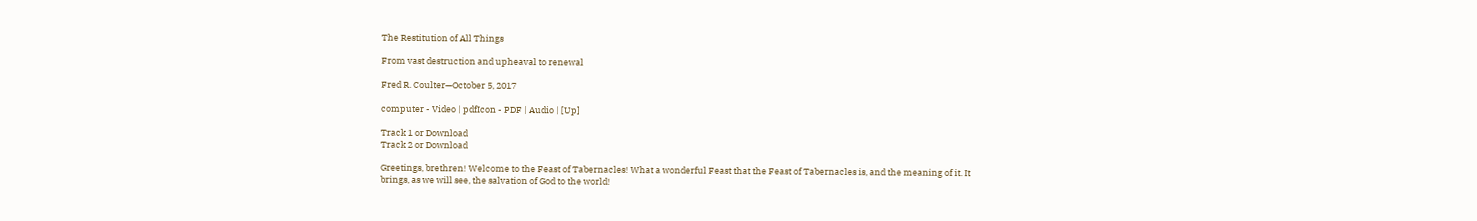The Restitution of All Things

From vast destruction and upheaval to renewal

Fred R. Coulter—October 5, 2017

computer - Video | pdfIcon - PDF | Audio | [Up]

Track 1 or Download
Track 2 or Download

Greetings, brethren! Welcome to the Feast of Tabernacles! What a wonderful Feast that the Feast of Tabernacles is, and the meaning of it. It brings, as we will see, the salvation of God to the world!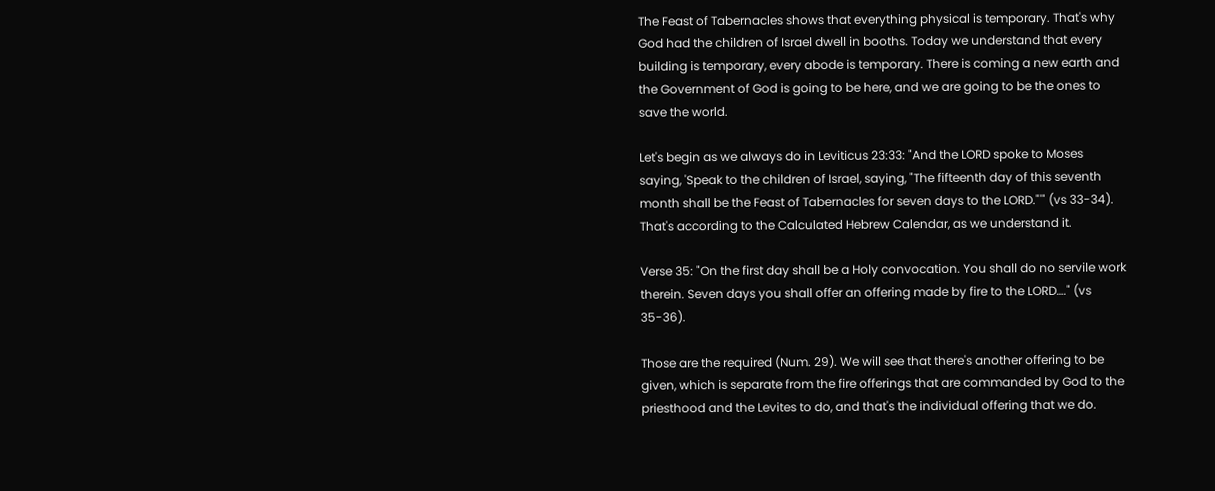The Feast of Tabernacles shows that everything physical is temporary. That's why God had the children of Israel dwell in booths. Today we understand that every building is temporary, every abode is temporary. There is coming a new earth and the Government of God is going to be here, and we are going to be the ones to save the world.

Let's begin as we always do in Leviticus 23:33: "And the LORD spoke to Moses saying, 'Speak to the children of Israel, saying, "The fifteenth day of this seventh month shall be the Feast of Tabernacles for seven days to the LORD."'" (vs 33-34). That's according to the Calculated Hebrew Calendar, as we understand it.

Verse 35: "On the first day shall be a Holy convocation. You shall do no servile work therein. Seven days you shall offer an offering made by fire to the LORD…." (vs 35-36).

Those are the required (Num. 29). We will see that there's another offering to be given, which is separate from the fire offerings that are commanded by God to the priesthood and the Levites to do, and that's the individual offering that we do.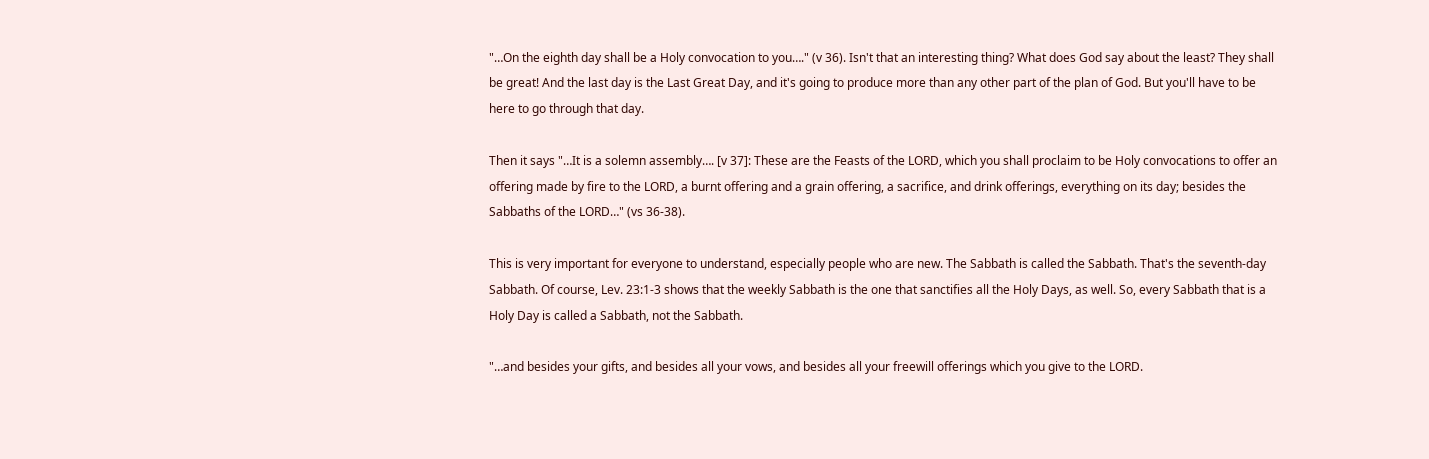"…On the eighth day shall be a Holy convocation to you…." (v 36). Isn't that an interesting thing? What does God say about the least? They shall be great! And the last day is the Last Great Day, and it's going to produce more than any other part of the plan of God. But you'll have to be here to go through that day.

Then it says "…It is a solemn assembly…. [v 37]: These are the Feasts of the LORD, which you shall proclaim to be Holy convocations to offer an offering made by fire to the LORD, a burnt offering and a grain offering, a sacrifice, and drink offerings, everything on its day; besides the Sabbaths of the LORD…" (vs 36-38).

This is very important for everyone to understand, especially people who are new. The Sabbath is called the Sabbath. That's the seventh-day Sabbath. Of course, Lev. 23:1-3 shows that the weekly Sabbath is the one that sanctifies all the Holy Days, as well. So, every Sabbath that is a Holy Day is called a Sabbath, not the Sabbath.

"…and besides your gifts, and besides all your vows, and besides all your freewill offerings which you give to the LORD.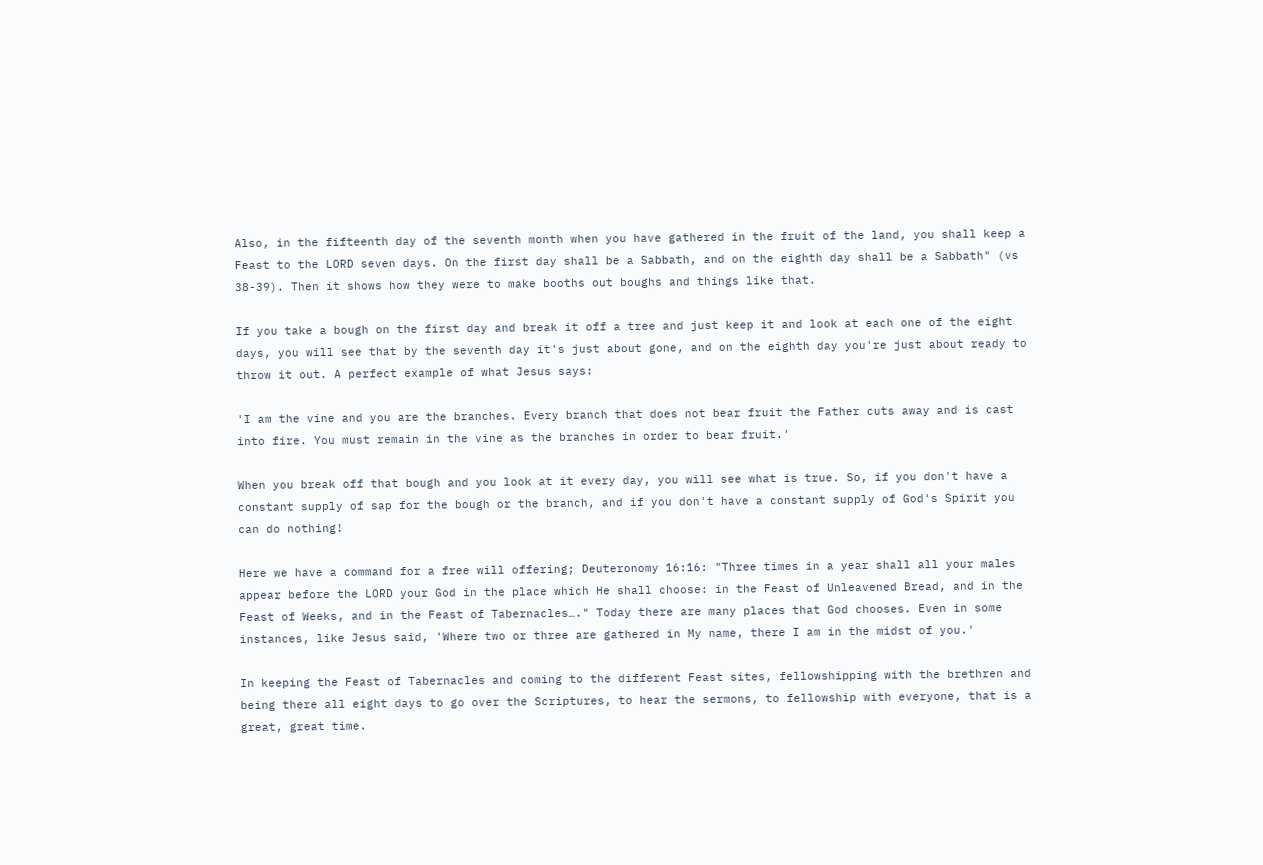Also, in the fifteenth day of the seventh month when you have gathered in the fruit of the land, you shall keep a Feast to the LORD seven days. On the first day shall be a Sabbath, and on the eighth day shall be a Sabbath" (vs 38-39). Then it shows how they were to make booths out boughs and things like that.

If you take a bough on the first day and break it off a tree and just keep it and look at each one of the eight days, you will see that by the seventh day it's just about gone, and on the eighth day you're just about ready to throw it out. A perfect example of what Jesus says:

'I am the vine and you are the branches. Every branch that does not bear fruit the Father cuts away and is cast into fire. You must remain in the vine as the branches in order to bear fruit.'

When you break off that bough and you look at it every day, you will see what is true. So, if you don't have a constant supply of sap for the bough or the branch, and if you don't have a constant supply of God's Spirit you can do nothing!

Here we have a command for a free will offering; Deuteronomy 16:16: "Three times in a year shall all your males appear before the LORD your God in the place which He shall choose: in the Feast of Unleavened Bread, and in the Feast of Weeks, and in the Feast of Tabernacles…." Today there are many places that God chooses. Even in some instances, like Jesus said, 'Where two or three are gathered in My name, there I am in the midst of you.'

In keeping the Feast of Tabernacles and coming to the different Feast sites, fellowshipping with the brethren and being there all eight days to go over the Scriptures, to hear the sermons, to fellowship with everyone, that is a great, great time.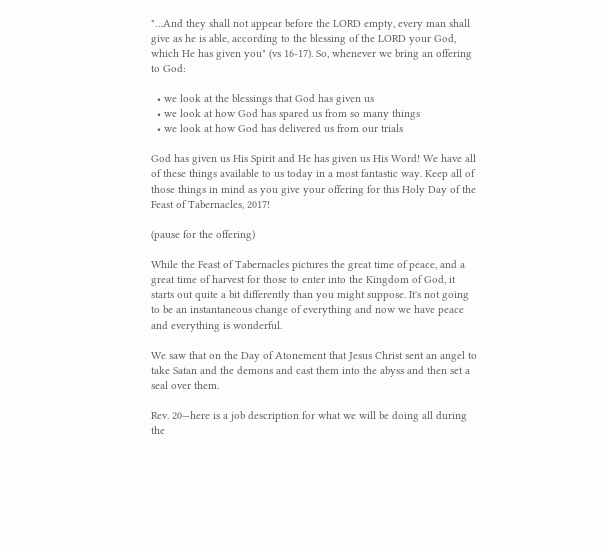"…And they shall not appear before the LORD empty, every man shall give as he is able, according to the blessing of the LORD your God, which He has given you" (vs 16-17). So, whenever we bring an offering to God:

  • we look at the blessings that God has given us
  • we look at how God has spared us from so many things
  • we look at how God has delivered us from our trials

God has given us His Spirit and He has given us His Word! We have all of these things available to us today in a most fantastic way. Keep all of those things in mind as you give your offering for this Holy Day of the Feast of Tabernacles, 2017!

(pause for the offering)

While the Feast of Tabernacles pictures the great time of peace, and a great time of harvest for those to enter into the Kingdom of God, it starts out quite a bit differently than you might suppose. It's not going to be an instantaneous change of everything and now we have peace and everything is wonderful.

We saw that on the Day of Atonement that Jesus Christ sent an angel to take Satan and the demons and cast them into the abyss and then set a seal over them.

Rev. 20—here is a job description for what we will be doing all during the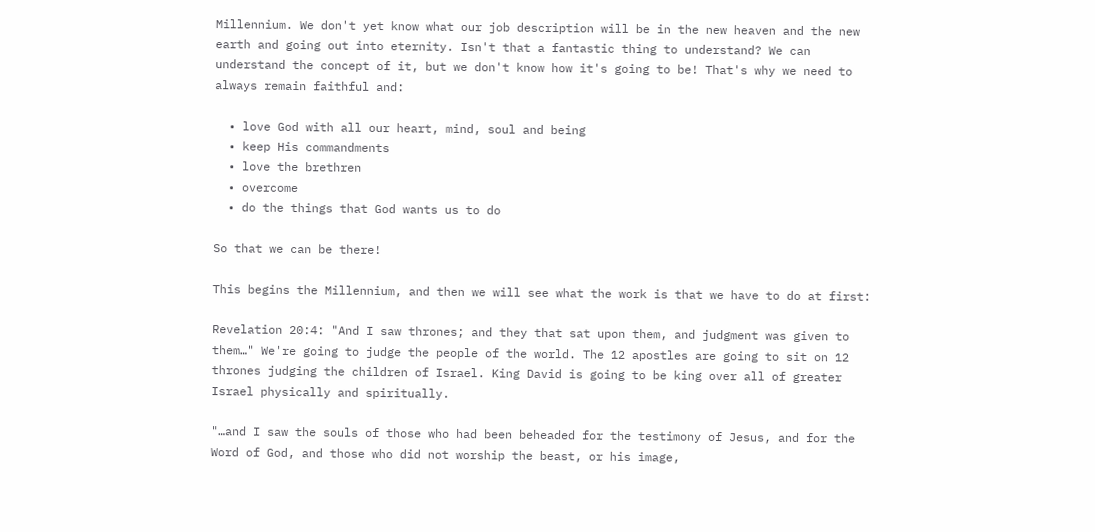Millennium. We don't yet know what our job description will be in the new heaven and the new earth and going out into eternity. Isn't that a fantastic thing to understand? We can understand the concept of it, but we don't know how it's going to be! That's why we need to always remain faithful and:

  • love God with all our heart, mind, soul and being
  • keep His commandments
  • love the brethren
  • overcome
  • do the things that God wants us to do

So that we can be there!

This begins the Millennium, and then we will see what the work is that we have to do at first:

Revelation 20:4: "And I saw thrones; and they that sat upon them, and judgment was given to them…" We're going to judge the people of the world. The 12 apostles are going to sit on 12 thrones judging the children of Israel. King David is going to be king over all of greater Israel physically and spiritually.

"…and I saw the souls of those who had been beheaded for the testimony of Jesus, and for the Word of God, and those who did not worship the beast, or his image,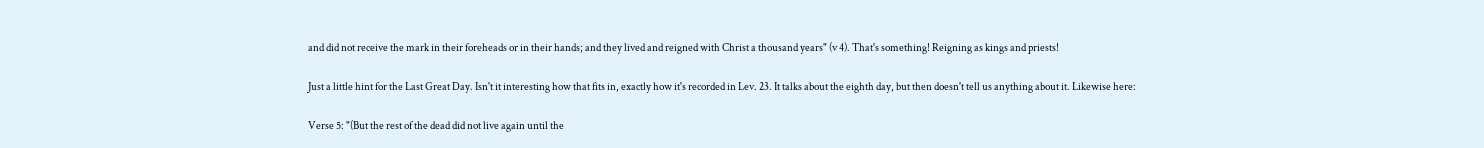and did not receive the mark in their foreheads or in their hands; and they lived and reigned with Christ a thousand years" (v 4). That's something! Reigning as kings and priests!

Just a little hint for the Last Great Day. Isn't it interesting how that fits in, exactly how it's recorded in Lev. 23. It talks about the eighth day, but then doesn't tell us anything about it. Likewise here:

Verse 5: "(But the rest of the dead did not live again until the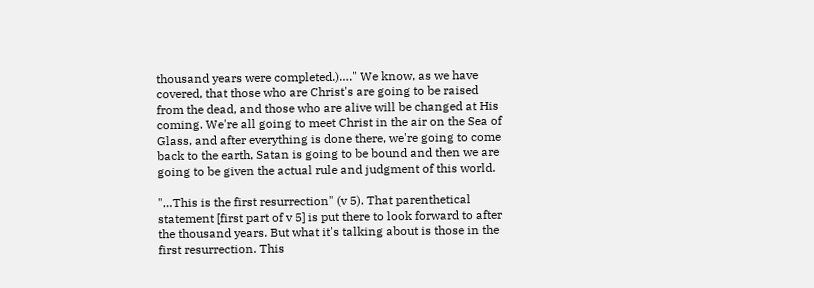thousand years were completed.)…." We know, as we have covered, that those who are Christ's are going to be raised from the dead, and those who are alive will be changed at His coming. We're all going to meet Christ in the air on the Sea of Glass, and after everything is done there, we're going to come back to the earth, Satan is going to be bound and then we are going to be given the actual rule and judgment of this world.

"…This is the first resurrection" (v 5). That parenthetical statement [first part of v 5] is put there to look forward to after the thousand years. But what it's talking about is those in the first resurrection. This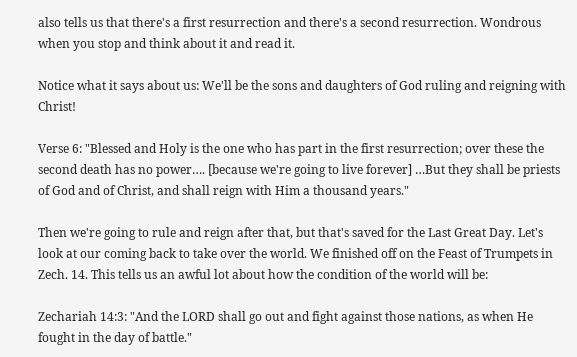also tells us that there's a first resurrection and there's a second resurrection. Wondrous when you stop and think about it and read it.

Notice what it says about us: We'll be the sons and daughters of God ruling and reigning with Christ!

Verse 6: "Blessed and Holy is the one who has part in the first resurrection; over these the second death has no power…. [because we're going to live forever] …But they shall be priests of God and of Christ, and shall reign with Him a thousand years."

Then we're going to rule and reign after that, but that's saved for the Last Great Day. Let's look at our coming back to take over the world. We finished off on the Feast of Trumpets in Zech. 14. This tells us an awful lot about how the condition of the world will be:

Zechariah 14:3: "And the LORD shall go out and fight against those nations, as when He fought in the day of battle."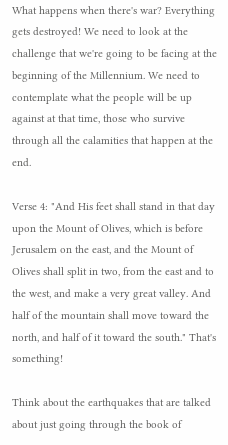What happens when there's war? Everything gets destroyed! We need to look at the challenge that we're going to be facing at the beginning of the Millennium. We need to contemplate what the people will be up against at that time, those who survive through all the calamities that happen at the end.

Verse 4: "And His feet shall stand in that day upon the Mount of Olives, which is before Jerusalem on the east, and the Mount of Olives shall split in two, from the east and to the west, and make a very great valley. And half of the mountain shall move toward the north, and half of it toward the south." That's something!

Think about the earthquakes that are talked about just going through the book of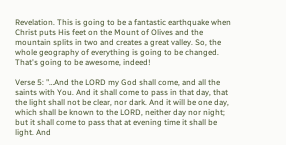Revelation. This is going to be a fantastic earthquake when Christ puts His feet on the Mount of Olives and the mountain splits in two and creates a great valley. So, the whole geography of everything is going to be changed. That's going to be awesome, indeed!

Verse 5: "…And the LORD my God shall come, and all the saints with You. And it shall come to pass in that day, that the light shall not be clear, nor dark. And it will be one day, which shall be known to the LORD, neither day nor night; but it shall come to pass that at evening time it shall be light. And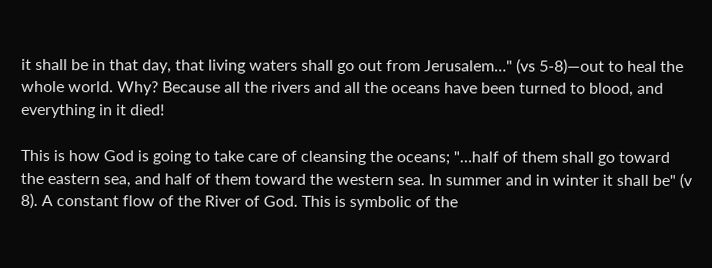it shall be in that day, that living waters shall go out from Jerusalem…" (vs 5-8)—out to heal the whole world. Why? Because all the rivers and all the oceans have been turned to blood, and everything in it died!

This is how God is going to take care of cleansing the oceans; "…half of them shall go toward the eastern sea, and half of them toward the western sea. In summer and in winter it shall be" (v 8). A constant flow of the River of God. This is symbolic of the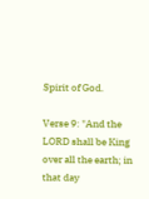Spirit of God.

Verse 9: "And the LORD shall be King over all the earth; in that day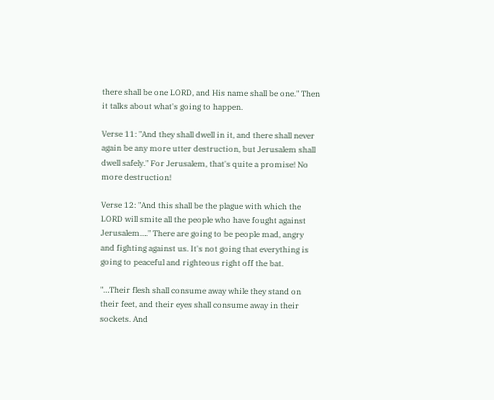there shall be one LORD, and His name shall be one." Then it talks about what's going to happen.

Verse 11: "And they shall dwell in it, and there shall never again be any more utter destruction, but Jerusalem shall dwell safely." For Jerusalem, that's quite a promise! No more destruction!

Verse 12: "And this shall be the plague with which the LORD will smite all the people who have fought against Jerusalem…." There are going to be people mad, angry and fighting against us. It's not going that everything is going to peaceful and righteous right off the bat.

"…Their flesh shall consume away while they stand on their feet, and their eyes shall consume away in their sockets. And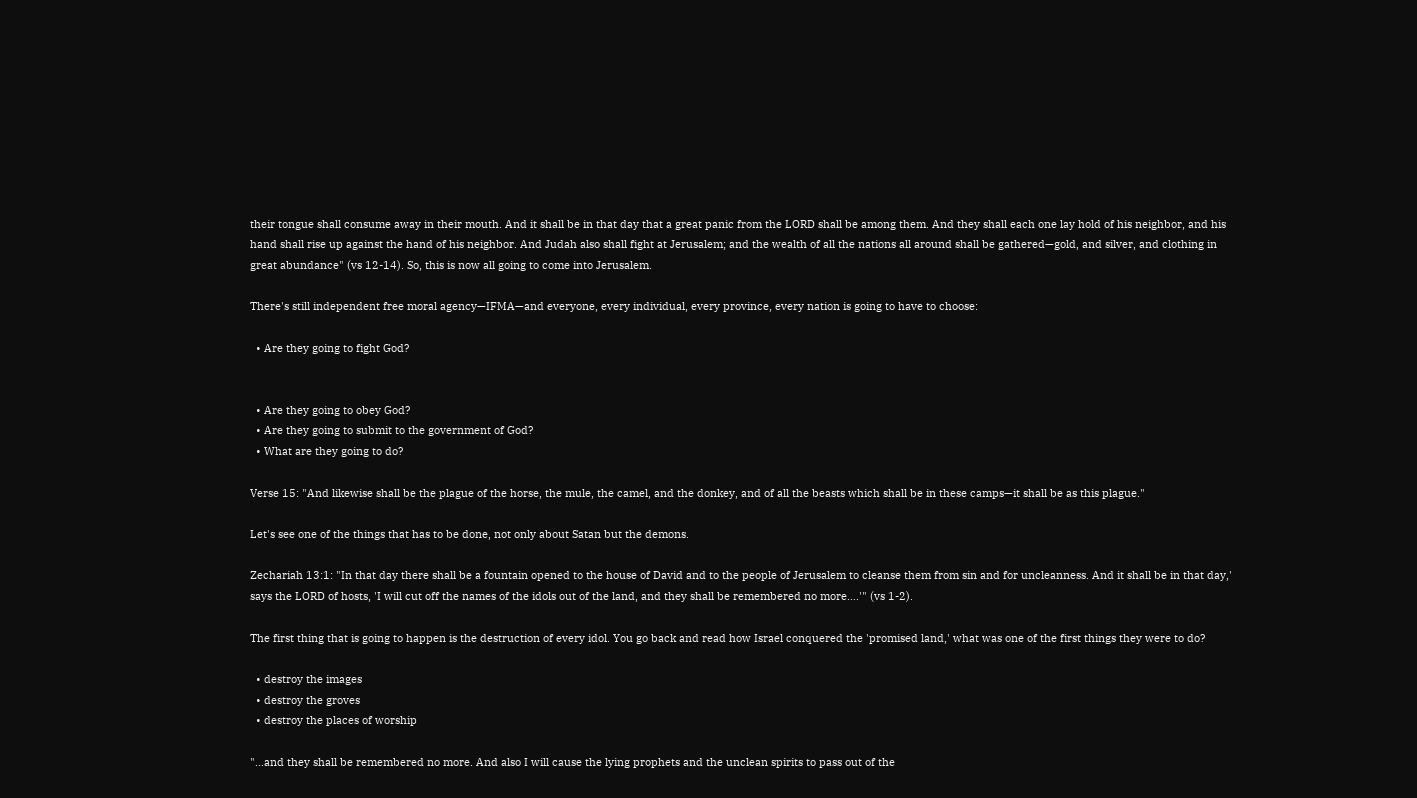their tongue shall consume away in their mouth. And it shall be in that day that a great panic from the LORD shall be among them. And they shall each one lay hold of his neighbor, and his hand shall rise up against the hand of his neighbor. And Judah also shall fight at Jerusalem; and the wealth of all the nations all around shall be gathered—gold, and silver, and clothing in great abundance" (vs 12-14). So, this is now all going to come into Jerusalem.

There's still independent free moral agency—IFMA—and everyone, every individual, every province, every nation is going to have to choose:

  • Are they going to fight God?


  • Are they going to obey God?
  • Are they going to submit to the government of God?
  • What are they going to do?

Verse 15: "And likewise shall be the plague of the horse, the mule, the camel, and the donkey, and of all the beasts which shall be in these camps—it shall be as this plague."

Let's see one of the things that has to be done, not only about Satan but the demons.

Zechariah 13:1: "In that day there shall be a fountain opened to the house of David and to the people of Jerusalem to cleanse them from sin and for uncleanness. And it shall be in that day,' says the LORD of hosts, 'I will cut off the names of the idols out of the land, and they shall be remembered no more….'" (vs 1-2).

The first thing that is going to happen is the destruction of every idol. You go back and read how Israel conquered the 'promised land,' what was one of the first things they were to do?

  • destroy the images
  • destroy the groves
  • destroy the places of worship

"…and they shall be remembered no more. And also I will cause the lying prophets and the unclean spirits to pass out of the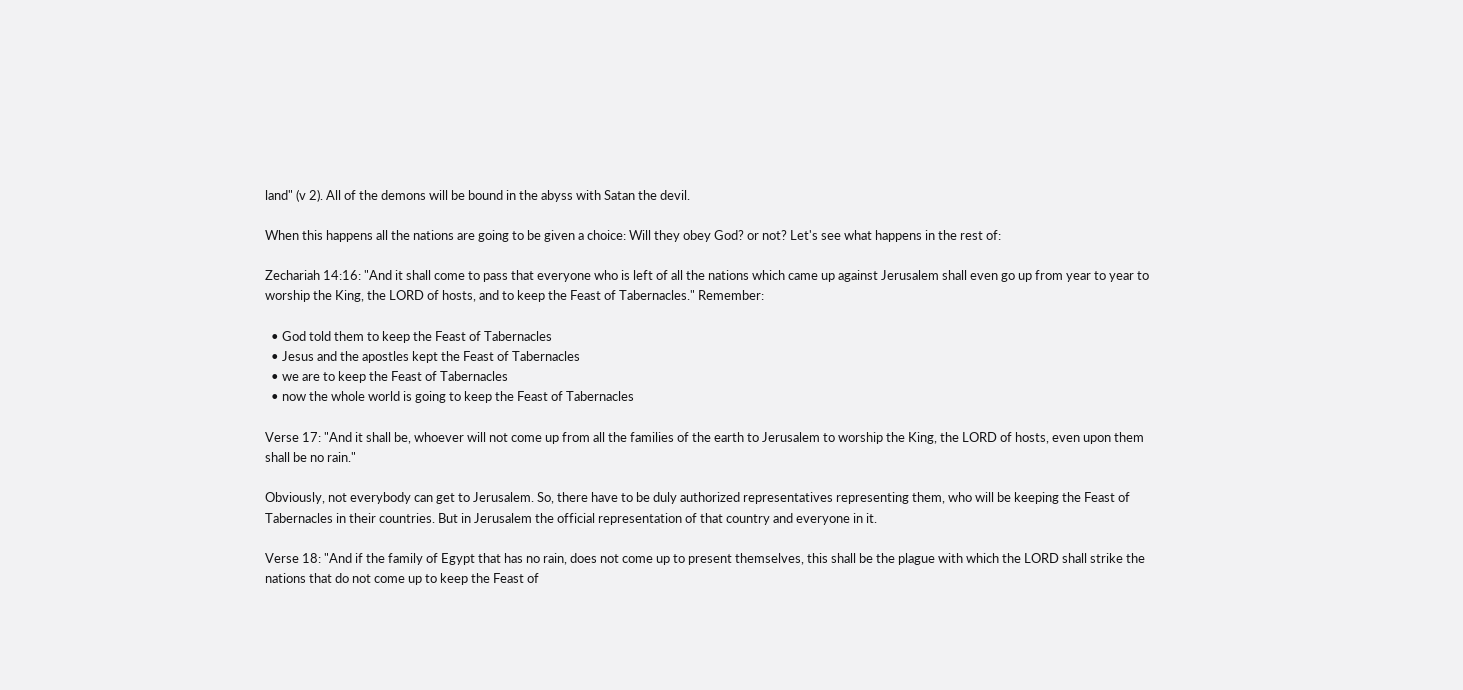land" (v 2). All of the demons will be bound in the abyss with Satan the devil.

When this happens all the nations are going to be given a choice: Will they obey God? or not? Let's see what happens in the rest of:

Zechariah 14:16: "And it shall come to pass that everyone who is left of all the nations which came up against Jerusalem shall even go up from year to year to worship the King, the LORD of hosts, and to keep the Feast of Tabernacles." Remember:

  • God told them to keep the Feast of Tabernacles
  • Jesus and the apostles kept the Feast of Tabernacles
  • we are to keep the Feast of Tabernacles
  • now the whole world is going to keep the Feast of Tabernacles

Verse 17: "And it shall be, whoever will not come up from all the families of the earth to Jerusalem to worship the King, the LORD of hosts, even upon them shall be no rain."

Obviously, not everybody can get to Jerusalem. So, there have to be duly authorized representatives representing them, who will be keeping the Feast of Tabernacles in their countries. But in Jerusalem the official representation of that country and everyone in it.

Verse 18: "And if the family of Egypt that has no rain, does not come up to present themselves, this shall be the plague with which the LORD shall strike the nations that do not come up to keep the Feast of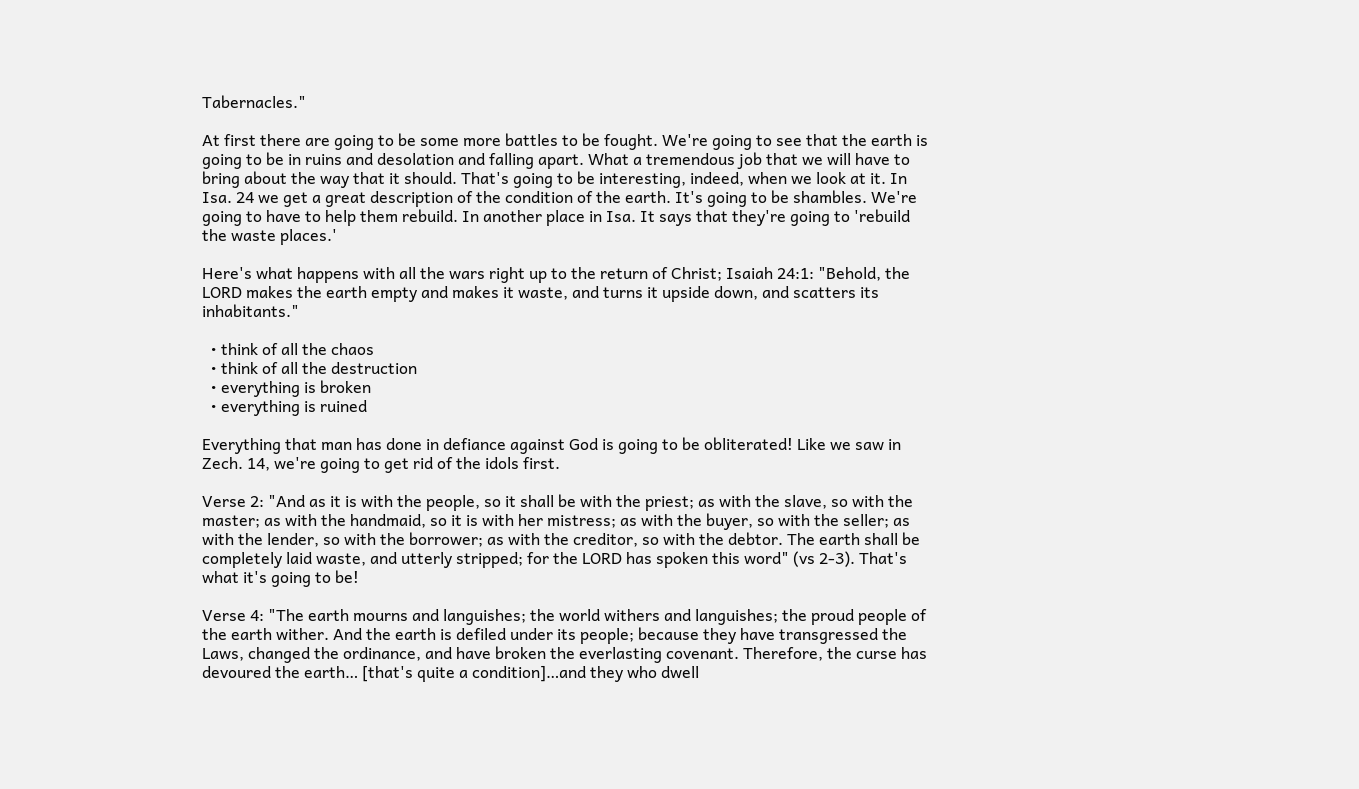Tabernacles."

At first there are going to be some more battles to be fought. We're going to see that the earth is going to be in ruins and desolation and falling apart. What a tremendous job that we will have to bring about the way that it should. That's going to be interesting, indeed, when we look at it. In Isa. 24 we get a great description of the condition of the earth. It's going to be shambles. We're going to have to help them rebuild. In another place in Isa. It says that they're going to 'rebuild the waste places.'

Here's what happens with all the wars right up to the return of Christ; Isaiah 24:1: "Behold, the LORD makes the earth empty and makes it waste, and turns it upside down, and scatters its inhabitants."

  • think of all the chaos
  • think of all the destruction
  • everything is broken
  • everything is ruined

Everything that man has done in defiance against God is going to be obliterated! Like we saw in Zech. 14, we're going to get rid of the idols first.

Verse 2: "And as it is with the people, so it shall be with the priest; as with the slave, so with the master; as with the handmaid, so it is with her mistress; as with the buyer, so with the seller; as with the lender, so with the borrower; as with the creditor, so with the debtor. The earth shall be completely laid waste, and utterly stripped; for the LORD has spoken this word" (vs 2-3). That's what it's going to be!

Verse 4: "The earth mourns and languishes; the world withers and languishes; the proud people of the earth wither. And the earth is defiled under its people; because they have transgressed the Laws, changed the ordinance, and have broken the everlasting covenant. Therefore, the curse has devoured the earth… [that's quite a condition]…and they who dwell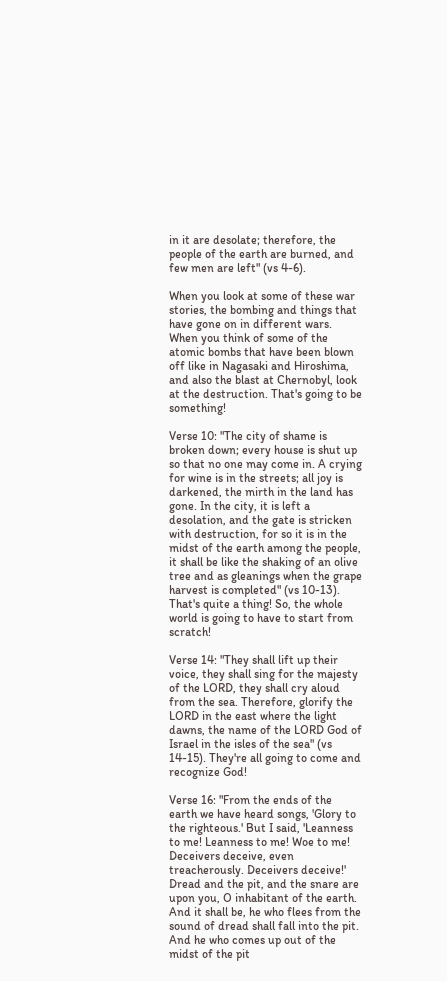in it are desolate; therefore, the people of the earth are burned, and few men are left" (vs 4-6).

When you look at some of these war stories, the bombing and things that have gone on in different wars. When you think of some of the atomic bombs that have been blown off like in Nagasaki and Hiroshima, and also the blast at Chernobyl, look at the destruction. That's going to be something!

Verse 10: "The city of shame is broken down; every house is shut up so that no one may come in. A crying for wine is in the streets; all joy is darkened, the mirth in the land has gone. In the city, it is left a desolation, and the gate is stricken with destruction, for so it is in the midst of the earth among the people, it shall be like the shaking of an olive tree and as gleanings when the grape harvest is completed" (vs 10-13). That's quite a thing! So, the whole world is going to have to start from scratch!

Verse 14: "They shall lift up their voice, they shall sing for the majesty of the LORD, they shall cry aloud from the sea. Therefore, glorify the LORD in the east where the light dawns, the name of the LORD God of Israel in the isles of the sea" (vs 14-15). They're all going to come and recognize God!

Verse 16: "From the ends of the earth we have heard songs, 'Glory to the righteous.' But I said, 'Leanness to me! Leanness to me! Woe to me! Deceivers deceive, even treacherously. Deceivers deceive!' Dread and the pit, and the snare are upon you, O inhabitant of the earth. And it shall be, he who flees from the sound of dread shall fall into the pit. And he who comes up out of the midst of the pit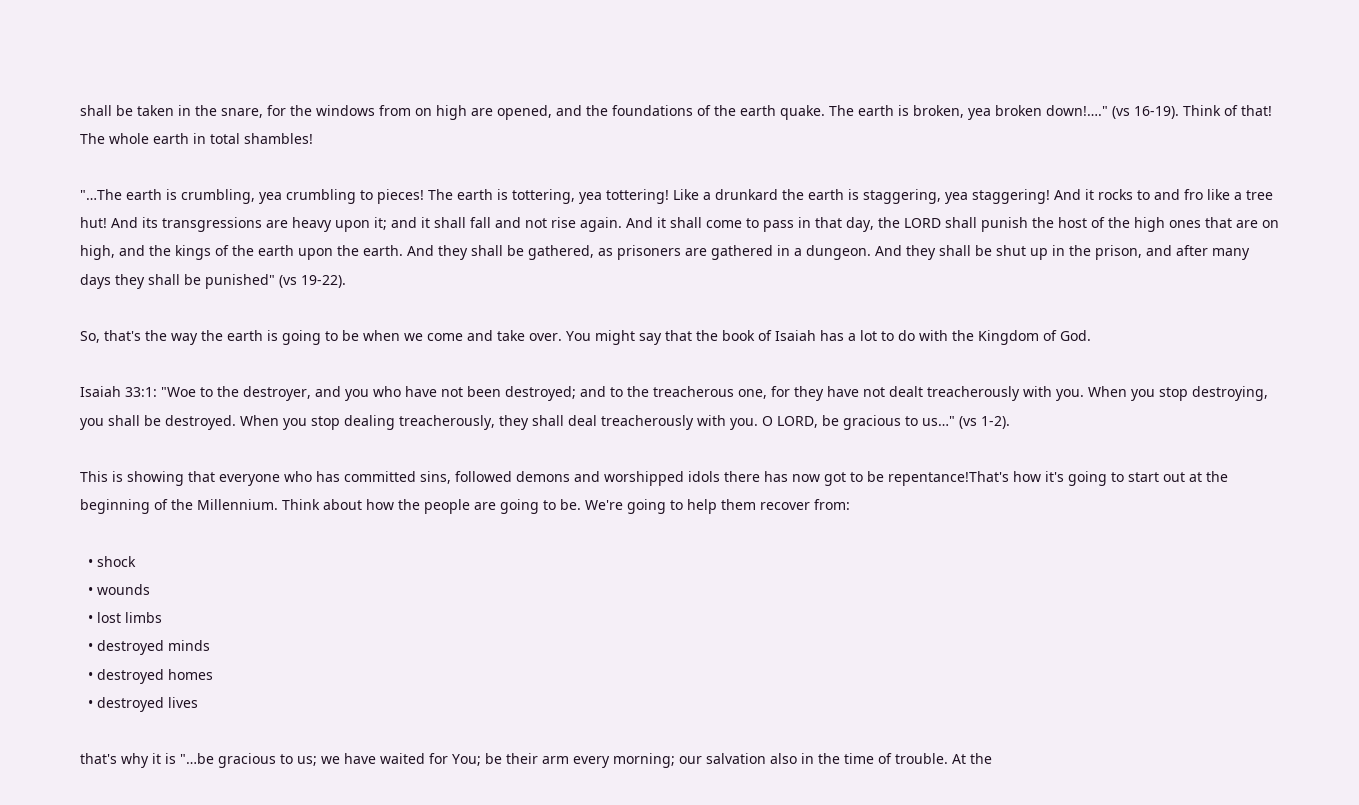shall be taken in the snare, for the windows from on high are opened, and the foundations of the earth quake. The earth is broken, yea broken down!…." (vs 16-19). Think of that! The whole earth in total shambles!

"…The earth is crumbling, yea crumbling to pieces! The earth is tottering, yea tottering! Like a drunkard the earth is staggering, yea staggering! And it rocks to and fro like a tree hut! And its transgressions are heavy upon it; and it shall fall and not rise again. And it shall come to pass in that day, the LORD shall punish the host of the high ones that are on high, and the kings of the earth upon the earth. And they shall be gathered, as prisoners are gathered in a dungeon. And they shall be shut up in the prison, and after many days they shall be punished" (vs 19-22).

So, that's the way the earth is going to be when we come and take over. You might say that the book of Isaiah has a lot to do with the Kingdom of God.

Isaiah 33:1: "Woe to the destroyer, and you who have not been destroyed; and to the treacherous one, for they have not dealt treacherously with you. When you stop destroying, you shall be destroyed. When you stop dealing treacherously, they shall deal treacherously with you. O LORD, be gracious to us…" (vs 1-2).

This is showing that everyone who has committed sins, followed demons and worshipped idols there has now got to be repentance!That's how it's going to start out at the beginning of the Millennium. Think about how the people are going to be. We're going to help them recover from:

  • shock
  • wounds
  • lost limbs
  • destroyed minds
  • destroyed homes
  • destroyed lives

that's why it is "…be gracious to us; we have waited for You; be their arm every morning; our salvation also in the time of trouble. At the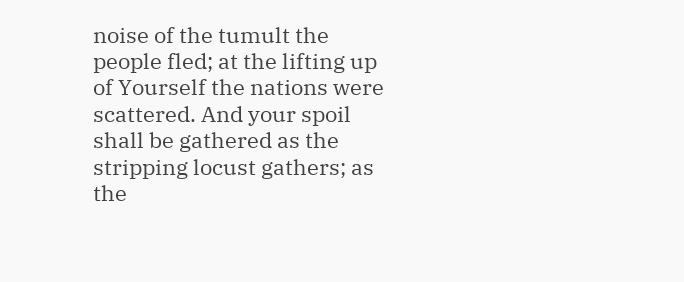noise of the tumult the people fled; at the lifting up of Yourself the nations were scattered. And your spoil shall be gathered as the stripping locust gathers; as the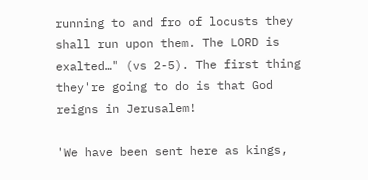running to and fro of locusts they shall run upon them. The LORD is exalted…" (vs 2-5). The first thing they're going to do is that God reigns in Jerusalem!

'We have been sent here as kings,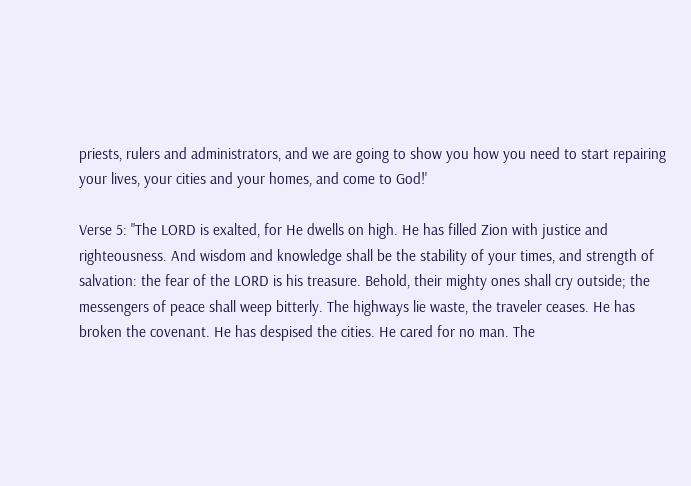priests, rulers and administrators, and we are going to show you how you need to start repairing your lives, your cities and your homes, and come to God!'

Verse 5: "The LORD is exalted, for He dwells on high. He has filled Zion with justice and righteousness. And wisdom and knowledge shall be the stability of your times, and strength of salvation: the fear of the LORD is his treasure. Behold, their mighty ones shall cry outside; the messengers of peace shall weep bitterly. The highways lie waste, the traveler ceases. He has broken the covenant. He has despised the cities. He cared for no man. The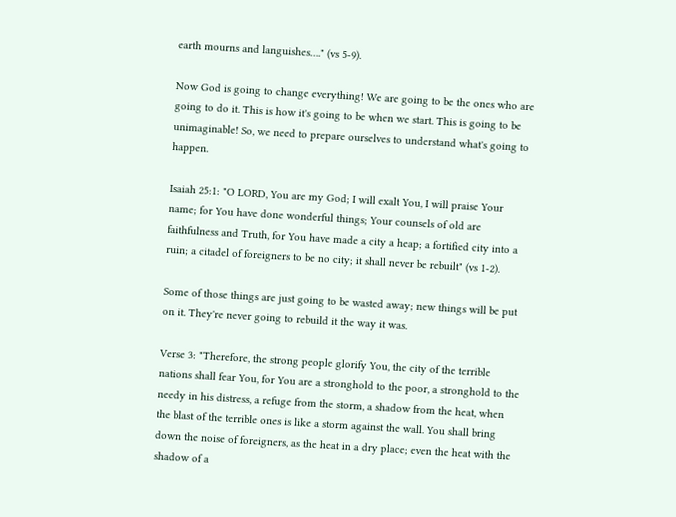earth mourns and languishes…." (vs 5-9).

Now God is going to change everything! We are going to be the ones who are going to do it. This is how it's going to be when we start. This is going to be unimaginable! So, we need to prepare ourselves to understand what's going to happen.

Isaiah 25:1: "O LORD, You are my God; I will exalt You, I will praise Your name; for You have done wonderful things; Your counsels of old are faithfulness and Truth, for You have made a city a heap; a fortified city into a ruin; a citadel of foreigners to be no city; it shall never be rebuilt" (vs 1-2).

Some of those things are just going to be wasted away; new things will be put on it. They're never going to rebuild it the way it was.

Verse 3: "Therefore, the strong people glorify You, the city of the terrible nations shall fear You, for You are a stronghold to the poor, a stronghold to the needy in his distress, a refuge from the storm, a shadow from the heat, when the blast of the terrible ones is like a storm against the wall. You shall bring down the noise of foreigners, as the heat in a dry place; even the heat with the shadow of a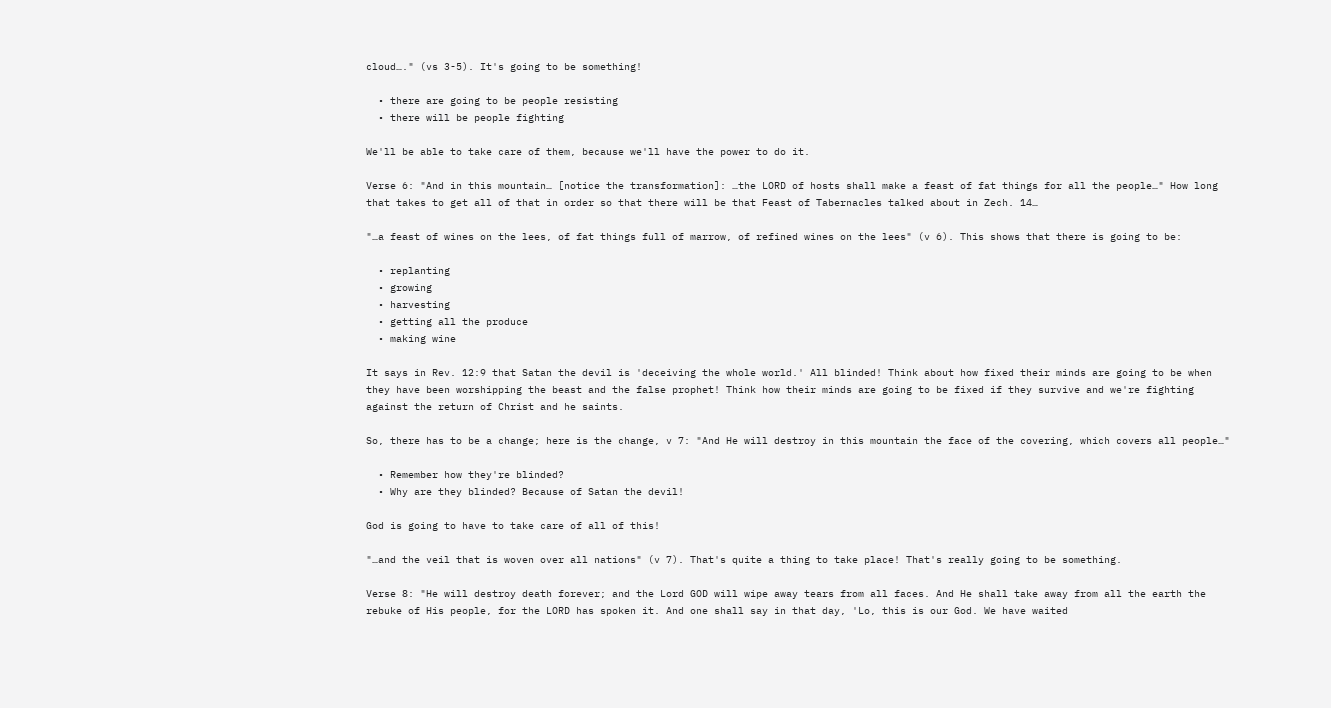cloud…." (vs 3-5). It's going to be something!

  • there are going to be people resisting
  • there will be people fighting

We'll be able to take care of them, because we'll have the power to do it.

Verse 6: "And in this mountain… [notice the transformation]: …the LORD of hosts shall make a feast of fat things for all the people…" How long that takes to get all of that in order so that there will be that Feast of Tabernacles talked about in Zech. 14…

"…a feast of wines on the lees, of fat things full of marrow, of refined wines on the lees" (v 6). This shows that there is going to be:

  • replanting
  • growing
  • harvesting
  • getting all the produce
  • making wine

It says in Rev. 12:9 that Satan the devil is 'deceiving the whole world.' All blinded! Think about how fixed their minds are going to be when they have been worshipping the beast and the false prophet! Think how their minds are going to be fixed if they survive and we're fighting against the return of Christ and he saints.

So, there has to be a change; here is the change, v 7: "And He will destroy in this mountain the face of the covering, which covers all people…"

  • Remember how they're blinded?
  • Why are they blinded? Because of Satan the devil!

God is going to have to take care of all of this!

"…and the veil that is woven over all nations" (v 7). That's quite a thing to take place! That's really going to be something.

Verse 8: "He will destroy death forever; and the Lord GOD will wipe away tears from all faces. And He shall take away from all the earth the rebuke of His people, for the LORD has spoken it. And one shall say in that day, 'Lo, this is our God. We have waited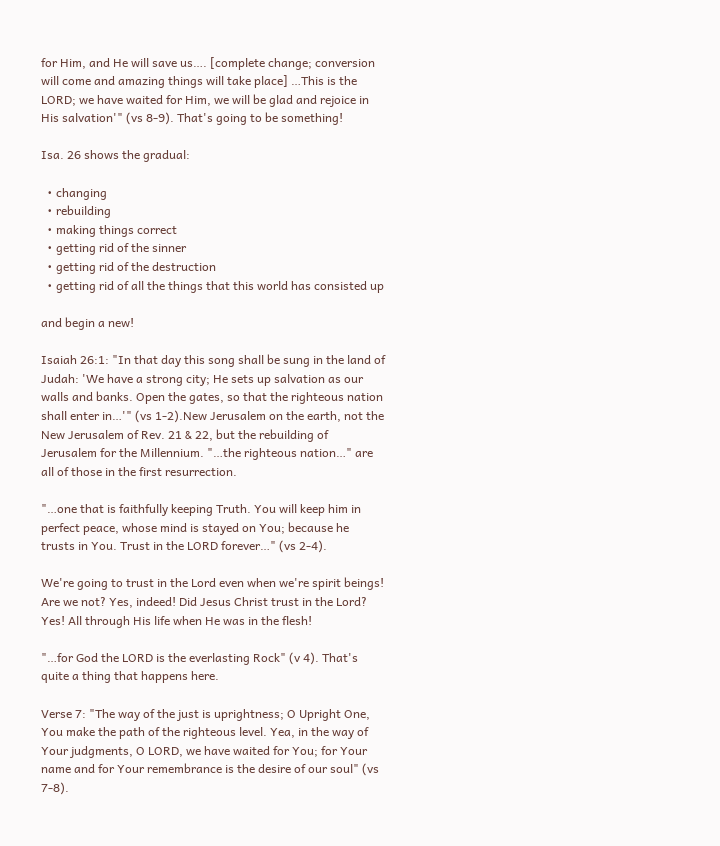for Him, and He will save us…. [complete change; conversion will come and amazing things will take place] …This is the LORD; we have waited for Him, we will be glad and rejoice in His salvation'" (vs 8-9). That's going to be something!

Isa. 26 shows the gradual:

  • changing
  • rebuilding
  • making things correct
  • getting rid of the sinner
  • getting rid of the destruction
  • getting rid of all the things that this world has consisted up

and begin a new!

Isaiah 26:1: "In that day this song shall be sung in the land of Judah: 'We have a strong city; He sets up salvation as our walls and banks. Open the gates, so that the righteous nation shall enter in…'" (vs 1-2).New Jerusalem on the earth, not the New Jerusalem of Rev. 21 & 22, but the rebuilding of Jerusalem for the Millennium. "…the righteous nation…" are all of those in the first resurrection.

"…one that is faithfully keeping Truth. You will keep him in perfect peace, whose mind is stayed on You; because he trusts in You. Trust in the LORD forever…" (vs 2-4).

We're going to trust in the Lord even when we're spirit beings! Are we not? Yes, indeed! Did Jesus Christ trust in the Lord? Yes! All through His life when He was in the flesh!

"…for God the LORD is the everlasting Rock" (v 4). That's quite a thing that happens here.

Verse 7: "The way of the just is uprightness; O Upright One, You make the path of the righteous level. Yea, in the way of Your judgments, O LORD, we have waited for You; for Your name and for Your remembrance is the desire of our soul" (vs 7-8).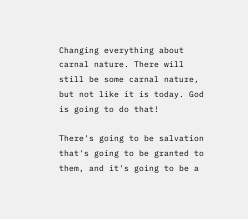Changing everything about carnal nature. There will still be some carnal nature, but not like it is today. God is going to do that!

There's going to be salvation that's going to be granted to them, and it's going to be a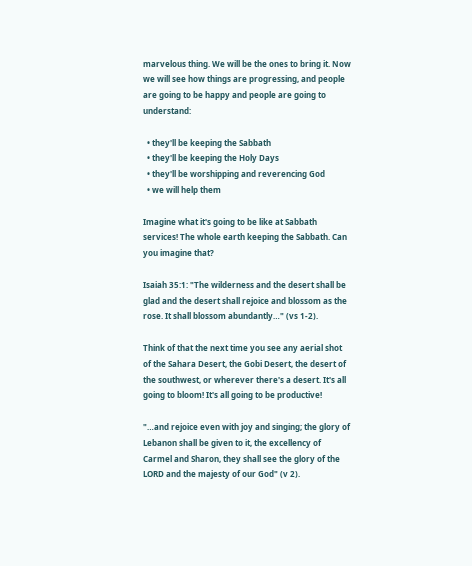marvelous thing. We will be the ones to bring it. Now we will see how things are progressing, and people are going to be happy and people are going to understand:

  • they'll be keeping the Sabbath
  • they'll be keeping the Holy Days
  • they'll be worshipping and reverencing God
  • we will help them

Imagine what it's going to be like at Sabbath services! The whole earth keeping the Sabbath. Can you imagine that?

Isaiah 35:1: "The wilderness and the desert shall be glad and the desert shall rejoice and blossom as the rose. It shall blossom abundantly…" (vs 1-2).

Think of that the next time you see any aerial shot of the Sahara Desert, the Gobi Desert, the desert of the southwest, or wherever there's a desert. It's all going to bloom! It's all going to be productive!

"…and rejoice even with joy and singing; the glory of Lebanon shall be given to it, the excellency of Carmel and Sharon, they shall see the glory of the LORD and the majesty of our God" (v 2).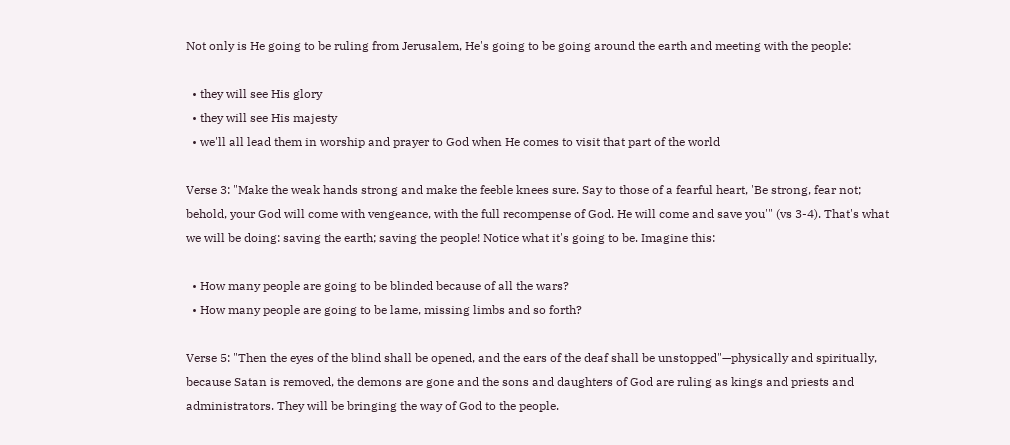Not only is He going to be ruling from Jerusalem, He's going to be going around the earth and meeting with the people:

  • they will see His glory
  • they will see His majesty
  • we'll all lead them in worship and prayer to God when He comes to visit that part of the world

Verse 3: "Make the weak hands strong and make the feeble knees sure. Say to those of a fearful heart, 'Be strong, fear not; behold, your God will come with vengeance, with the full recompense of God. He will come and save you'" (vs 3-4). That's what we will be doing: saving the earth; saving the people! Notice what it's going to be. Imagine this:

  • How many people are going to be blinded because of all the wars?
  • How many people are going to be lame, missing limbs and so forth?

Verse 5: "Then the eyes of the blind shall be opened, and the ears of the deaf shall be unstopped"—physically and spiritually, because Satan is removed, the demons are gone and the sons and daughters of God are ruling as kings and priests and administrators. They will be bringing the way of God to the people.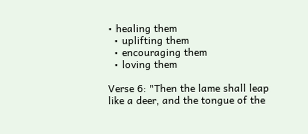• healing them
  • uplifting them
  • encouraging them
  • loving them

Verse 6: "Then the lame shall leap like a deer, and the tongue of the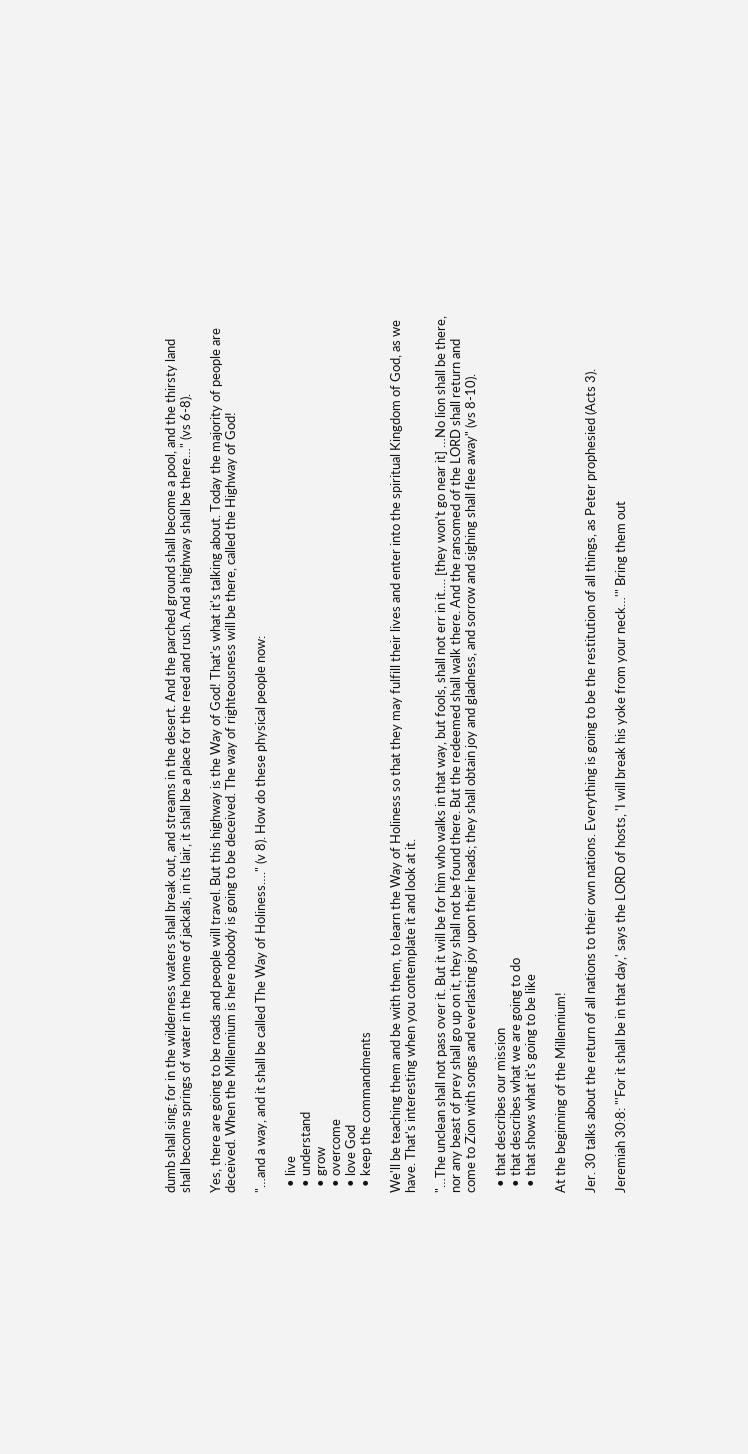dumb shall sing; for in the wilderness waters shall break out, and streams in the desert. And the parched ground shall become a pool, and the thirsty land shall become springs of water in the home of jackals, in its lair, it shall be a place for the reed and rush. And a highway shall be there…" (vs 6-8).

Yes, there are going to be roads and people will travel. But this highway is the Way of God! That's what it's talking about. Today the majority of people are deceived. When the Millennium is here nobody is going to be deceived. The way of righteousness will be there, called the Highway of God!

"…and a way, and it shall be called The Way of Holiness…." (v 8). How do these physical people now:

  • live
  • understand
  • grow
  • overcome
  • love God
  • keep the commandments

We'll be teaching them and be with them, to learn the Way of Holiness so that they may fulfill their lives and enter into the spiritual Kingdom of God, as we have. That's interesting when you contemplate it and look at it.

"…The unclean shall not pass over it. But it will be for him who walks in that way, but fools, shall not err in it…. [they won't go near it] …No lion shall be there, nor any beast of prey shall go up on it, they shall not be found there. But the redeemed shall walk there. And the ransomed of the LORD shall return and come to Zion with songs and everlasting joy upon their heads; they shall obtain joy and gladness, and sorrow and sighing shall flee away" (vs 8-10).

  • that describes our mission
  • that describes what we are going to do
  • that shows what it's going to be like

At the beginning of the Millennium!

Jer. 30 talks about the return of all nations to their own nations. Everything is going to be the restitution of all things, as Peter prophesied (Acts 3).

Jeremiah 30:8: "'For it shall be in that day,' says the LORD of hosts, 'I will break his yoke from your neck…'" Bring them out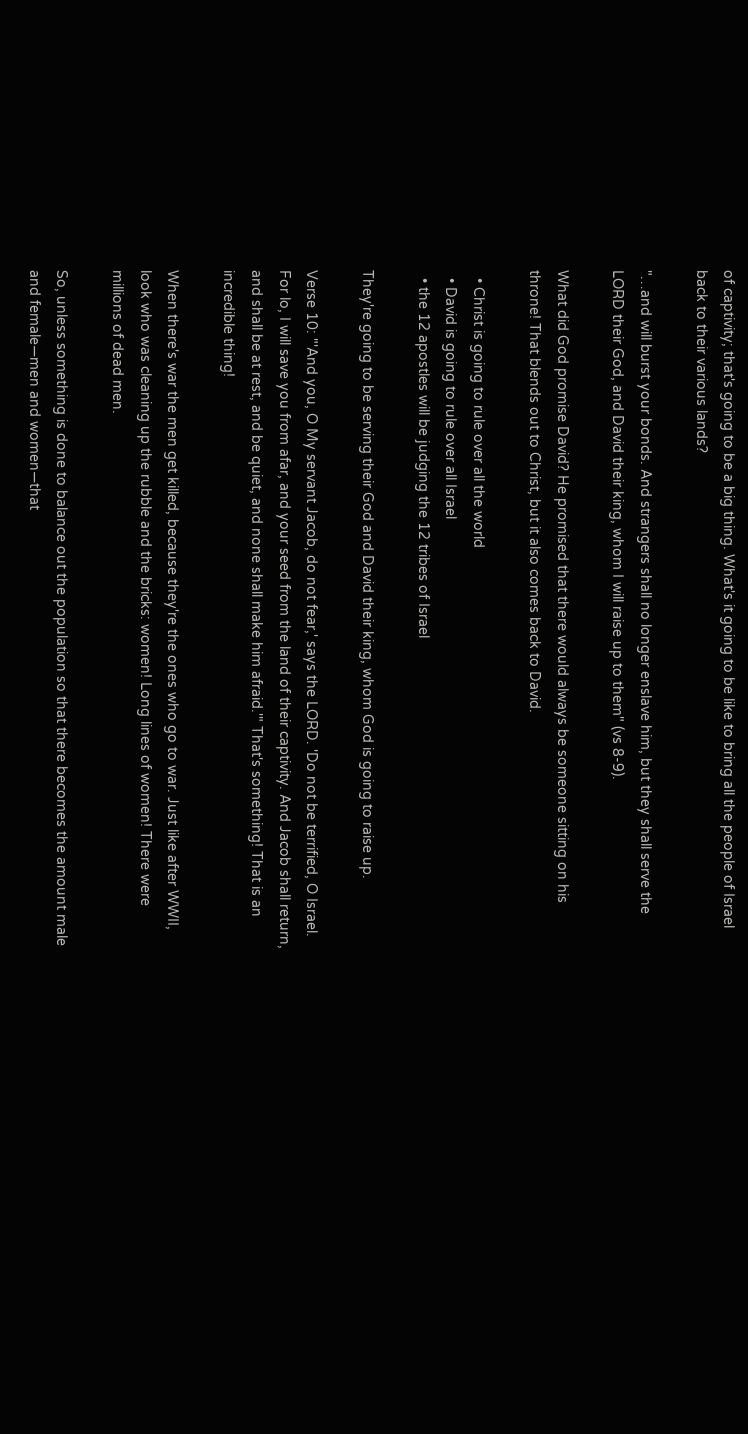of captivity; that's going to be a big thing. What's it going to be like to bring all the people of Israel back to their various lands?

"…and will burst your bonds. And strangers shall no longer enslave him, but they shall serve the LORD their God, and David their king, whom I will raise up to them" (vs 8-9).

What did God promise David? He promised that there would always be someone sitting on his throne! That blends out to Christ, but it also comes back to David.

  • Christ is going to rule over all the world
  • David is going to rule over all Israel
  • the 12 apostles will be judging the 12 tribes of Israel

They're going to be serving their God and David their king, whom God is going to raise up.

Verse 10: "'And you, O My servant Jacob, do not fear,' says the LORD. 'Do not be terrified, O Israel. For lo, I will save you from afar, and your seed from the land of their captivity. And Jacob shall return, and shall be at rest, and be quiet, and none shall make him afraid.'" That's something! That is an incredible thing!

When there's war the men get killed, because they're the ones who go to war. Just like after WWII, look who was cleaning up the rubble and the bricks: women! Long lines of women! There were millions of dead men.

So, unless something is done to balance out the population so that there becomes the amount male and female—men and women—that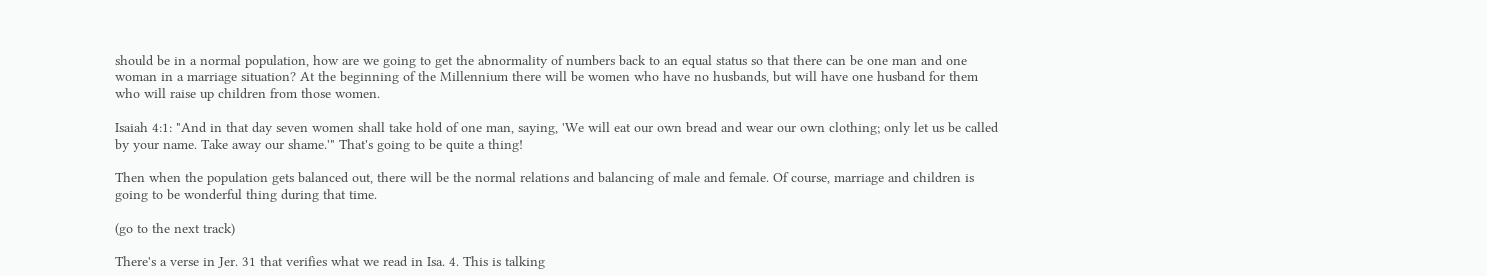should be in a normal population, how are we going to get the abnormality of numbers back to an equal status so that there can be one man and one woman in a marriage situation? At the beginning of the Millennium there will be women who have no husbands, but will have one husband for them who will raise up children from those women.

Isaiah 4:1: "And in that day seven women shall take hold of one man, saying, 'We will eat our own bread and wear our own clothing; only let us be called by your name. Take away our shame.'" That's going to be quite a thing!

Then when the population gets balanced out, there will be the normal relations and balancing of male and female. Of course, marriage and children is going to be wonderful thing during that time.

(go to the next track)

There's a verse in Jer. 31 that verifies what we read in Isa. 4. This is talking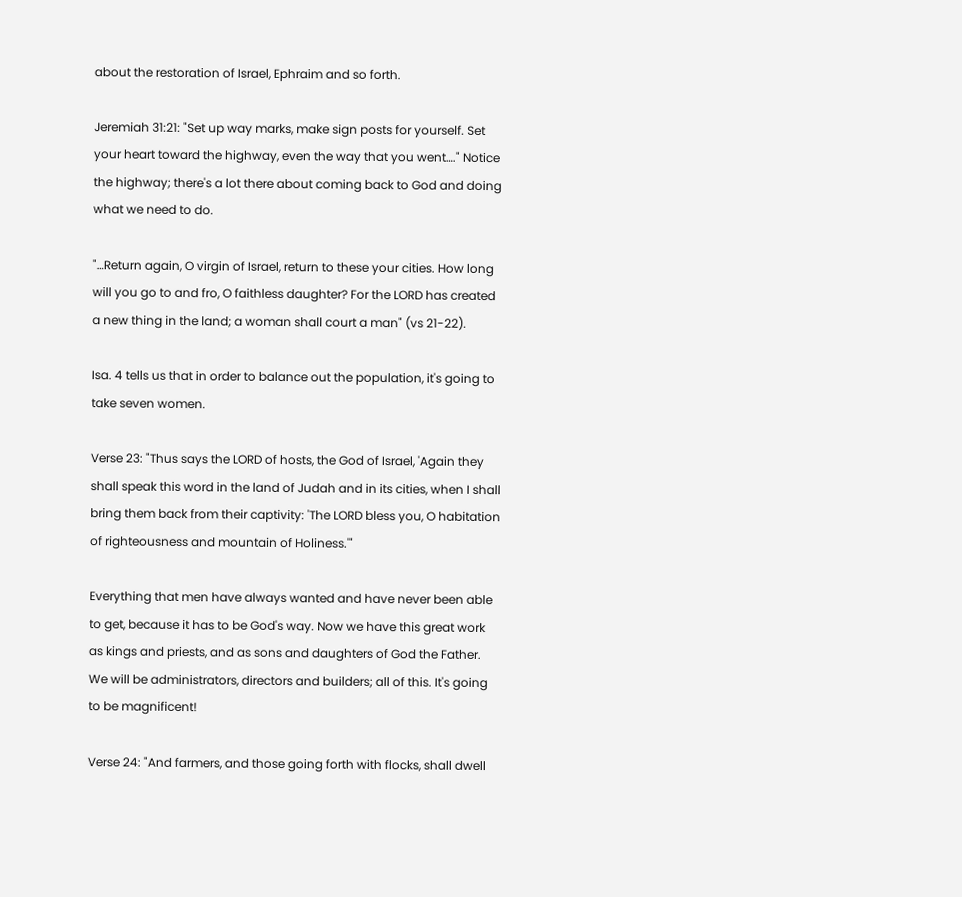about the restoration of Israel, Ephraim and so forth.

Jeremiah 31:21: "Set up way marks, make sign posts for yourself. Set your heart toward the highway, even the way that you went…." Notice the highway; there's a lot there about coming back to God and doing what we need to do.

"…Return again, O virgin of Israel, return to these your cities. How long will you go to and fro, O faithless daughter? For the LORD has created a new thing in the land; a woman shall court a man" (vs 21-22).

Isa. 4 tells us that in order to balance out the population, it's going to take seven women.

Verse 23: "Thus says the LORD of hosts, the God of Israel, 'Again they shall speak this word in the land of Judah and in its cities, when I shall bring them back from their captivity: 'The LORD bless you, O habitation of righteousness and mountain of Holiness.'"

Everything that men have always wanted and have never been able to get, because it has to be God's way. Now we have this great work as kings and priests, and as sons and daughters of God the Father. We will be administrators, directors and builders; all of this. It's going to be magnificent!

Verse 24: "And farmers, and those going forth with flocks, shall dwell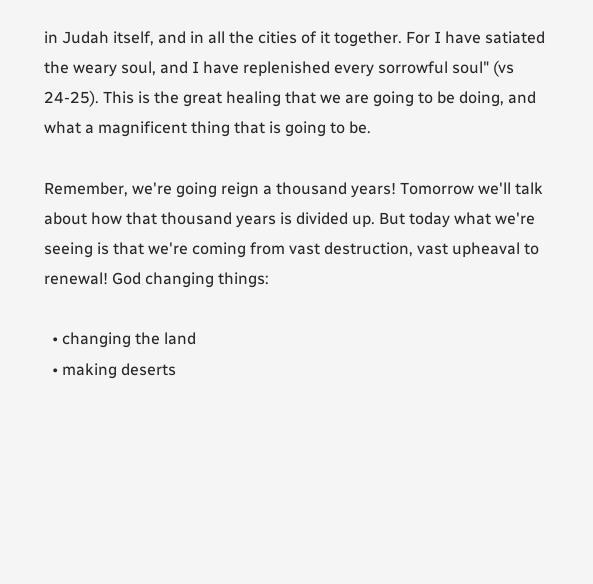in Judah itself, and in all the cities of it together. For I have satiated the weary soul, and I have replenished every sorrowful soul" (vs 24-25). This is the great healing that we are going to be doing, and what a magnificent thing that is going to be.

Remember, we're going reign a thousand years! Tomorrow we'll talk about how that thousand years is divided up. But today what we're seeing is that we're coming from vast destruction, vast upheaval to renewal! God changing things:

  • changing the land
  • making deserts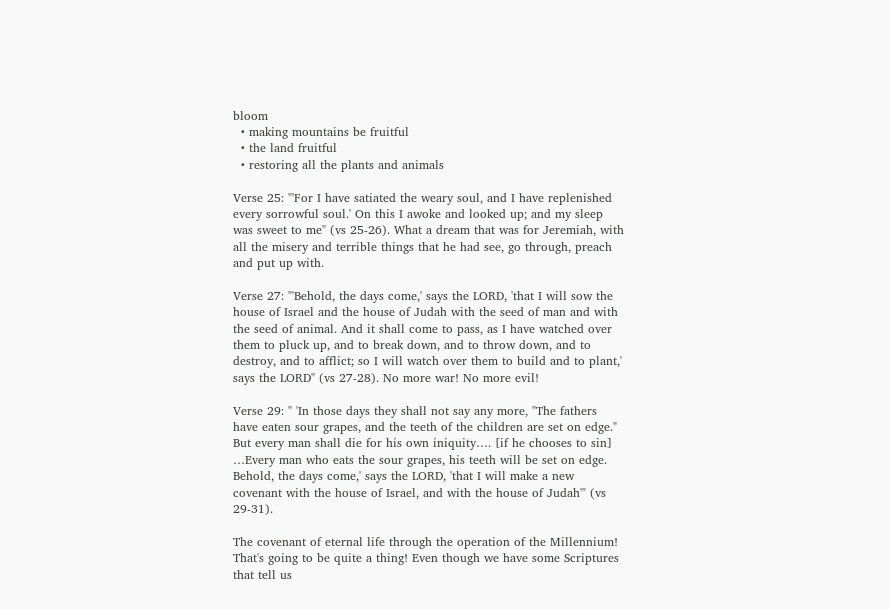bloom
  • making mountains be fruitful
  • the land fruitful
  • restoring all the plants and animals

Verse 25: "'For I have satiated the weary soul, and I have replenished every sorrowful soul.' On this I awoke and looked up; and my sleep was sweet to me" (vs 25-26). What a dream that was for Jeremiah, with all the misery and terrible things that he had see, go through, preach and put up with.

Verse 27: "'Behold, the days come,' says the LORD, 'that I will sow the house of Israel and the house of Judah with the seed of man and with the seed of animal. And it shall come to pass, as I have watched over them to pluck up, and to break down, and to throw down, and to destroy, and to afflict; so I will watch over them to build and to plant,' says the LORD" (vs 27-28). No more war! No more evil!

Verse 29: " 'In those days they shall not say any more, "The fathers have eaten sour grapes, and the teeth of the children are set on edge." But every man shall die for his own iniquity…. [if he chooses to sin] …Every man who eats the sour grapes, his teeth will be set on edge. Behold, the days come,' says the LORD, 'that I will make a new covenant with the house of Israel, and with the house of Judah'" (vs 29-31).

The covenant of eternal life through the operation of the Millennium! That's going to be quite a thing! Even though we have some Scriptures that tell us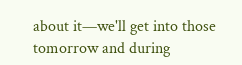about it—we'll get into those tomorrow and during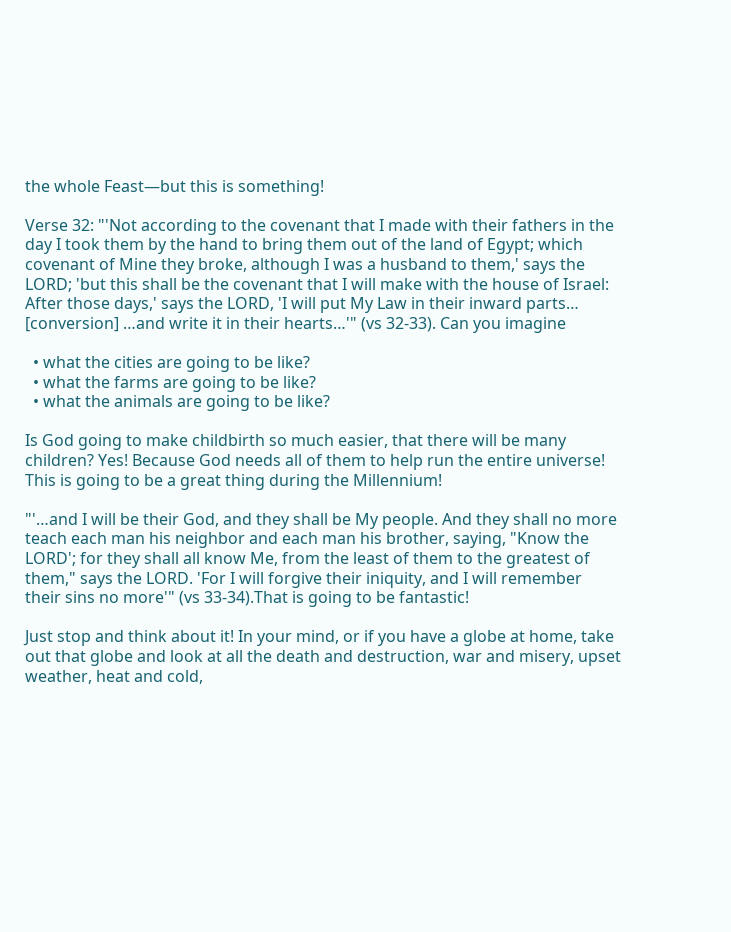the whole Feast—but this is something!

Verse 32: "'Not according to the covenant that I made with their fathers in the day I took them by the hand to bring them out of the land of Egypt; which covenant of Mine they broke, although I was a husband to them,' says the LORD; 'but this shall be the covenant that I will make with the house of Israel: After those days,' says the LORD, 'I will put My Law in their inward parts… [conversion] …and write it in their hearts…'" (vs 32-33). Can you imagine

  • what the cities are going to be like?
  • what the farms are going to be like?
  • what the animals are going to be like?

Is God going to make childbirth so much easier, that there will be many children? Yes! Because God needs all of them to help run the entire universe! This is going to be a great thing during the Millennium!

"'…and I will be their God, and they shall be My people. And they shall no more teach each man his neighbor and each man his brother, saying, "Know the LORD'; for they shall all know Me, from the least of them to the greatest of them," says the LORD. 'For I will forgive their iniquity, and I will remember their sins no more'" (vs 33-34).That is going to be fantastic!

Just stop and think about it! In your mind, or if you have a globe at home, take out that globe and look at all the death and destruction, war and misery, upset weather, heat and cold,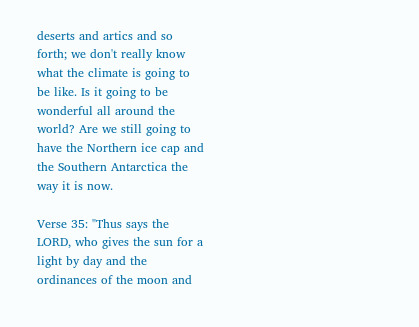deserts and artics and so forth; we don't really know what the climate is going to be like. Is it going to be wonderful all around the world? Are we still going to have the Northern ice cap and the Southern Antarctica the way it is now.

Verse 35: "Thus says the LORD, who gives the sun for a light by day and the ordinances of the moon and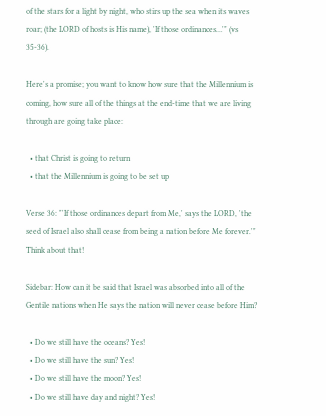of the stars for a light by night, who stirs up the sea when its waves roar; (the LORD of hosts is His name), 'If those ordinances…'" (vs 35-36).

Here's a promise; you want to know how sure that the Millennium is coming, how sure all of the things at the end-time that we are living through are going take place:

  • that Christ is going to return
  • that the Millennium is going to be set up

Verse 36: "'If those ordinances depart from Me,' says the LORD, 'the seed of Israel also shall cease from being a nation before Me forever.'" Think about that!

Sidebar: How can it be said that Israel was absorbed into all of the Gentile nations when He says the nation will never cease before Him?

  • Do we still have the oceans? Yes!
  • Do we still have the sun? Yes!
  • Do we still have the moon? Yes!
  • Do we still have day and night? Yes!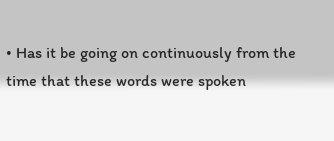• Has it be going on continuously from the time that these words were spoken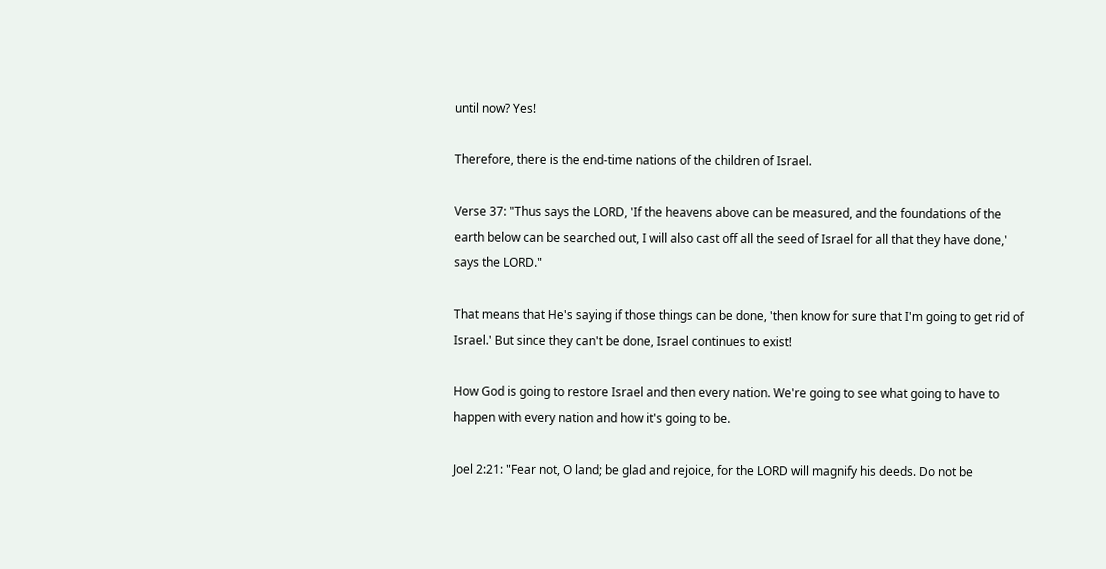until now? Yes!

Therefore, there is the end-time nations of the children of Israel.

Verse 37: "Thus says the LORD, 'If the heavens above can be measured, and the foundations of the earth below can be searched out, I will also cast off all the seed of Israel for all that they have done,' says the LORD."

That means that He's saying if those things can be done, 'then know for sure that I'm going to get rid of Israel.' But since they can't be done, Israel continues to exist!

How God is going to restore Israel and then every nation. We're going to see what going to have to happen with every nation and how it's going to be.

Joel 2:21: "Fear not, O land; be glad and rejoice, for the LORD will magnify his deeds. Do not be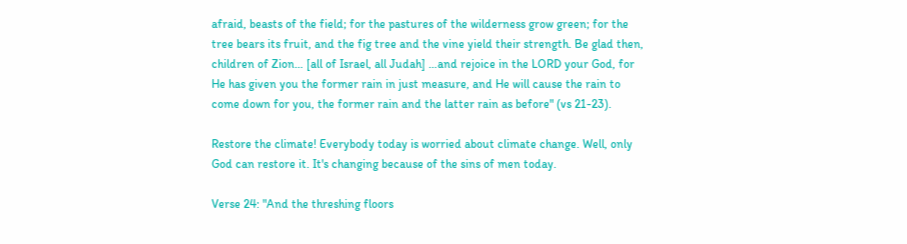afraid, beasts of the field; for the pastures of the wilderness grow green; for the tree bears its fruit, and the fig tree and the vine yield their strength. Be glad then, children of Zion… [all of Israel, all Judah] …and rejoice in the LORD your God, for He has given you the former rain in just measure, and He will cause the rain to come down for you, the former rain and the latter rain as before" (vs 21-23).

Restore the climate! Everybody today is worried about climate change. Well, only God can restore it. It's changing because of the sins of men today.

Verse 24: "And the threshing floors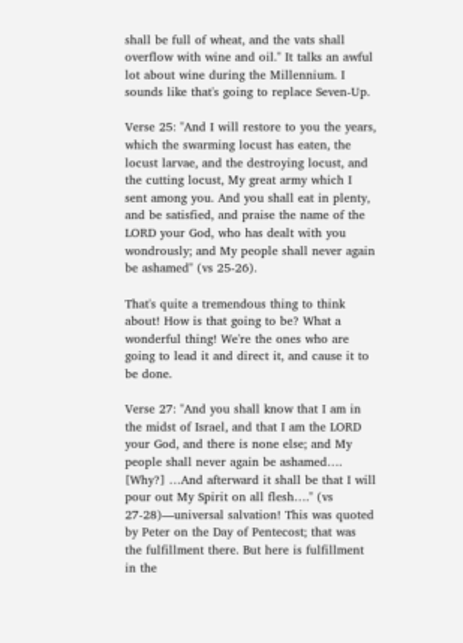shall be full of wheat, and the vats shall overflow with wine and oil." It talks an awful lot about wine during the Millennium. I sounds like that's going to replace Seven-Up.

Verse 25: "And I will restore to you the years, which the swarming locust has eaten, the locust larvae, and the destroying locust, and the cutting locust, My great army which I sent among you. And you shall eat in plenty, and be satisfied, and praise the name of the LORD your God, who has dealt with you wondrously; and My people shall never again be ashamed" (vs 25-26).

That's quite a tremendous thing to think about! How is that going to be? What a wonderful thing! We're the ones who are going to lead it and direct it, and cause it to be done.

Verse 27: "And you shall know that I am in the midst of Israel, and that I am the LORD your God, and there is none else; and My people shall never again be ashamed…. [Why?] …And afterward it shall be that I will pour out My Spirit on all flesh…." (vs 27-28)—universal salvation! This was quoted by Peter on the Day of Pentecost; that was the fulfillment there. But here is fulfillment in the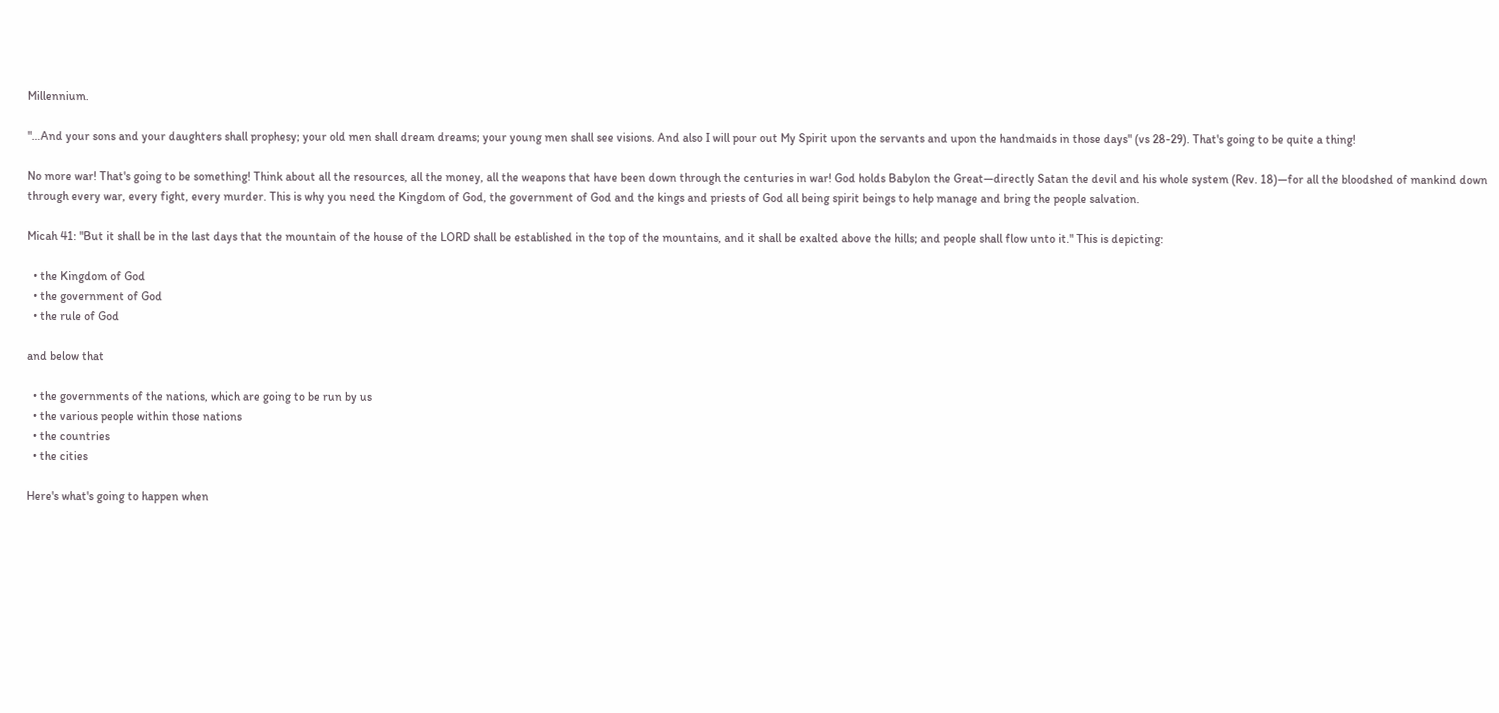Millennium.

"…And your sons and your daughters shall prophesy; your old men shall dream dreams; your young men shall see visions. And also I will pour out My Spirit upon the servants and upon the handmaids in those days" (vs 28-29). That's going to be quite a thing!

No more war! That's going to be something! Think about all the resources, all the money, all the weapons that have been down through the centuries in war! God holds Babylon the Great—directly Satan the devil and his whole system (Rev. 18)—for all the bloodshed of mankind down through every war, every fight, every murder. This is why you need the Kingdom of God, the government of God and the kings and priests of God all being spirit beings to help manage and bring the people salvation.

Micah 41: "But it shall be in the last days that the mountain of the house of the LORD shall be established in the top of the mountains, and it shall be exalted above the hills; and people shall flow unto it." This is depicting:

  • the Kingdom of God
  • the government of God
  • the rule of God

and below that

  • the governments of the nations, which are going to be run by us
  • the various people within those nations
  • the countries
  • the cities

Here's what's going to happen when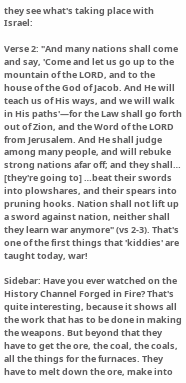they see what's taking place with Israel:

Verse 2: "And many nations shall come and say, 'Come and let us go up to the mountain of the LORD, and to the house of the God of Jacob. And He will teach us of His ways, and we will walk in His paths'—for the Law shall go forth out of Zion, and the Word of the LORD from Jerusalem. And He shall judge among many people, and will rebuke strong nations afar off; and they shall… [they're going to] …beat their swords into plowshares, and their spears into pruning hooks. Nation shall not lift up a sword against nation, neither shall they learn war anymore" (vs 2-3). That's one of the first things that 'kiddies' are taught today, war!

Sidebar: Have you ever watched on the History Channel Forged in Fire? That's quite interesting, because it shows all the work that has to be done in making the weapons. But beyond that they have to get the ore, the coal, the coals, all the things for the furnaces. They have to melt down the ore, make into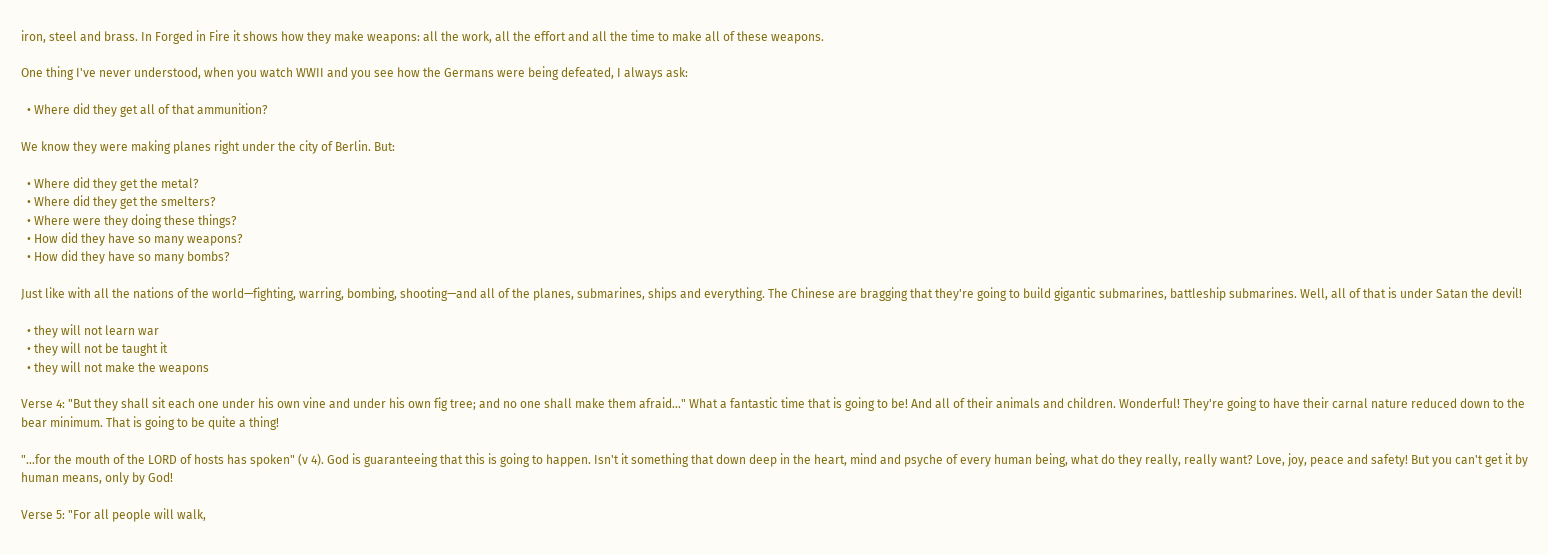iron, steel and brass. In Forged in Fire it shows how they make weapons: all the work, all the effort and all the time to make all of these weapons.

One thing I've never understood, when you watch WWII and you see how the Germans were being defeated, I always ask:

  • Where did they get all of that ammunition?

We know they were making planes right under the city of Berlin. But:

  • Where did they get the metal?
  • Where did they get the smelters?
  • Where were they doing these things?
  • How did they have so many weapons?
  • How did they have so many bombs?

Just like with all the nations of the world—fighting, warring, bombing, shooting—and all of the planes, submarines, ships and everything. The Chinese are bragging that they're going to build gigantic submarines, battleship submarines. Well, all of that is under Satan the devil!

  • they will not learn war
  • they will not be taught it
  • they will not make the weapons

Verse 4: "But they shall sit each one under his own vine and under his own fig tree; and no one shall make them afraid…" What a fantastic time that is going to be! And all of their animals and children. Wonderful! They're going to have their carnal nature reduced down to the bear minimum. That is going to be quite a thing!

"…for the mouth of the LORD of hosts has spoken" (v 4). God is guaranteeing that this is going to happen. Isn't it something that down deep in the heart, mind and psyche of every human being, what do they really, really want? Love, joy, peace and safety! But you can't get it by human means, only by God!

Verse 5: "For all people will walk,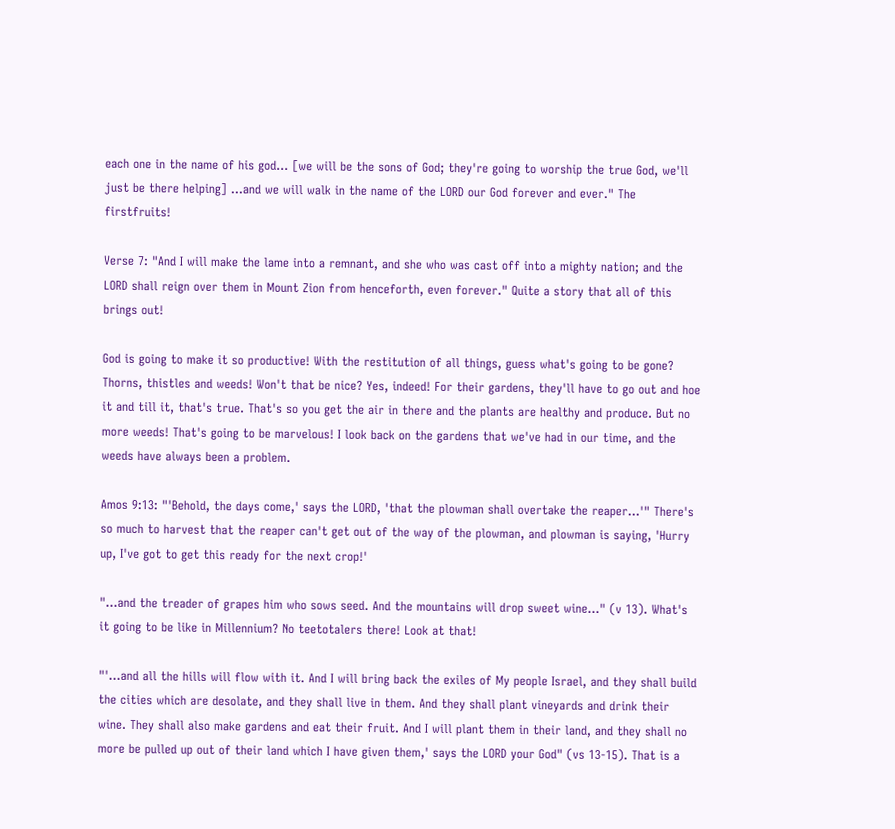each one in the name of his god… [we will be the sons of God; they're going to worship the true God, we'll just be there helping] …and we will walk in the name of the LORD our God forever and ever." The firstfruits!

Verse 7: "And I will make the lame into a remnant, and she who was cast off into a mighty nation; and the LORD shall reign over them in Mount Zion from henceforth, even forever." Quite a story that all of this brings out!

God is going to make it so productive! With the restitution of all things, guess what's going to be gone? Thorns, thistles and weeds! Won't that be nice? Yes, indeed! For their gardens, they'll have to go out and hoe it and till it, that's true. That's so you get the air in there and the plants are healthy and produce. But no more weeds! That's going to be marvelous! I look back on the gardens that we've had in our time, and the weeds have always been a problem.

Amos 9:13: "'Behold, the days come,' says the LORD, 'that the plowman shall overtake the reaper…'" There's so much to harvest that the reaper can't get out of the way of the plowman, and plowman is saying, 'Hurry up, I've got to get this ready for the next crop!'

"…and the treader of grapes him who sows seed. And the mountains will drop sweet wine…" (v 13). What's it going to be like in Millennium? No teetotalers there! Look at that!

"'…and all the hills will flow with it. And I will bring back the exiles of My people Israel, and they shall build the cities which are desolate, and they shall live in them. And they shall plant vineyards and drink their wine. They shall also make gardens and eat their fruit. And I will plant them in their land, and they shall no more be pulled up out of their land which I have given them,' says the LORD your God" (vs 13-15). That is a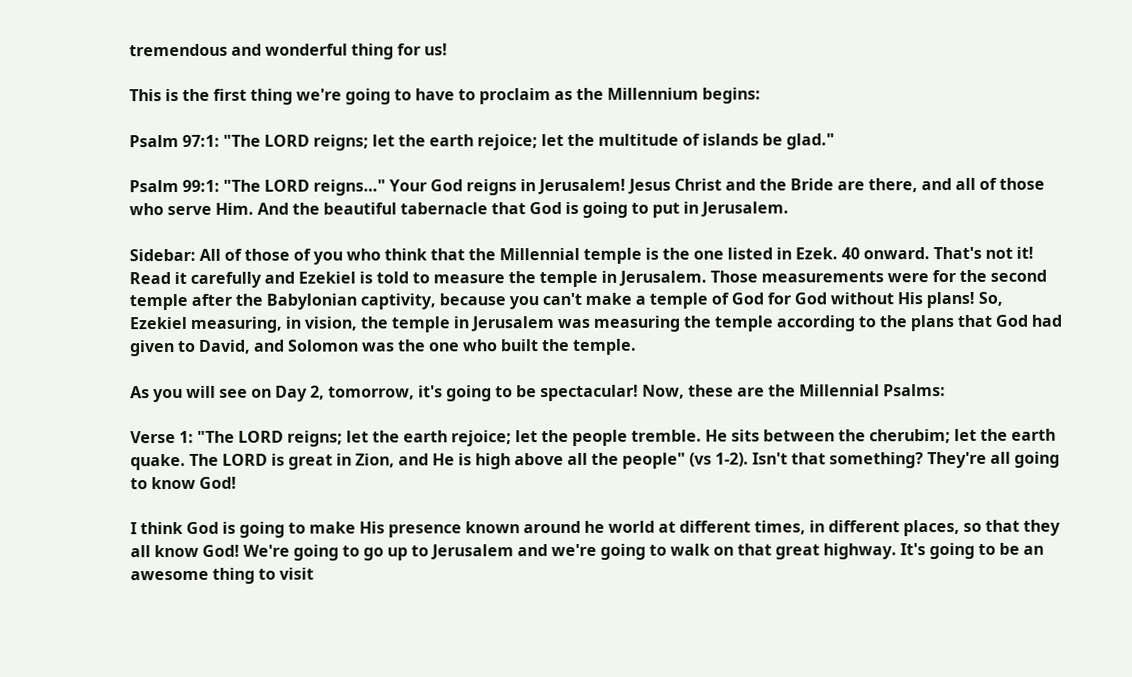tremendous and wonderful thing for us!

This is the first thing we're going to have to proclaim as the Millennium begins:

Psalm 97:1: "The LORD reigns; let the earth rejoice; let the multitude of islands be glad."

Psalm 99:1: "The LORD reigns…" Your God reigns in Jerusalem! Jesus Christ and the Bride are there, and all of those who serve Him. And the beautiful tabernacle that God is going to put in Jerusalem.

Sidebar: All of those of you who think that the Millennial temple is the one listed in Ezek. 40 onward. That's not it! Read it carefully and Ezekiel is told to measure the temple in Jerusalem. Those measurements were for the second temple after the Babylonian captivity, because you can't make a temple of God for God without His plans! So, Ezekiel measuring, in vision, the temple in Jerusalem was measuring the temple according to the plans that God had given to David, and Solomon was the one who built the temple.

As you will see on Day 2, tomorrow, it's going to be spectacular! Now, these are the Millennial Psalms:

Verse 1: "The LORD reigns; let the earth rejoice; let the people tremble. He sits between the cherubim; let the earth quake. The LORD is great in Zion, and He is high above all the people" (vs 1-2). Isn't that something? They're all going to know God!

I think God is going to make His presence known around he world at different times, in different places, so that they all know God! We're going to go up to Jerusalem and we're going to walk on that great highway. It's going to be an awesome thing to visit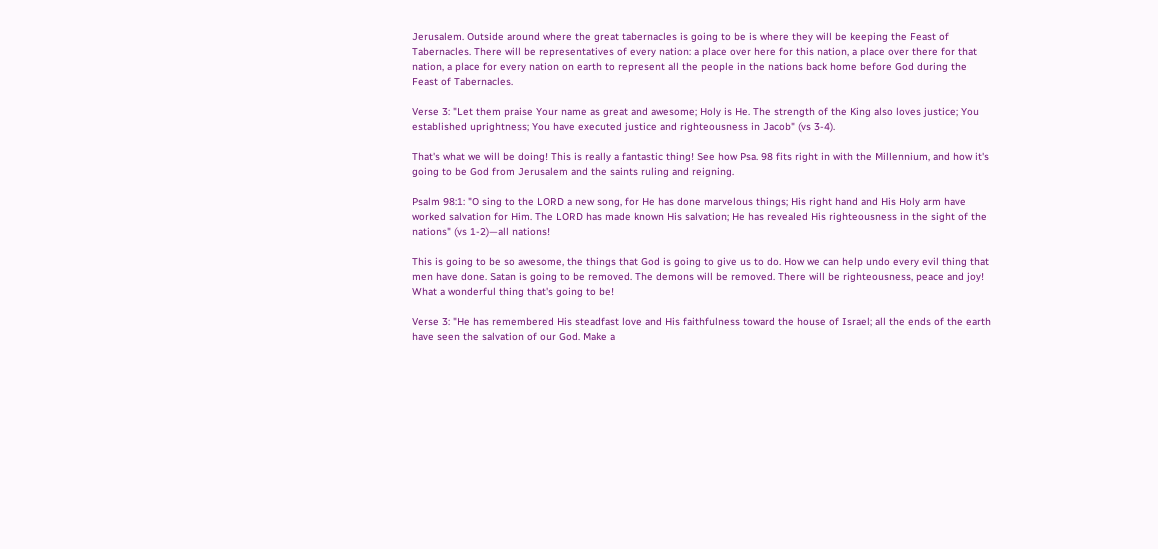Jerusalem. Outside around where the great tabernacles is going to be is where they will be keeping the Feast of Tabernacles. There will be representatives of every nation: a place over here for this nation, a place over there for that nation, a place for every nation on earth to represent all the people in the nations back home before God during the Feast of Tabernacles.

Verse 3: "Let them praise Your name as great and awesome; Holy is He. The strength of the King also loves justice; You established uprightness; You have executed justice and righteousness in Jacob" (vs 3-4).

That's what we will be doing! This is really a fantastic thing! See how Psa. 98 fits right in with the Millennium, and how it's going to be God from Jerusalem and the saints ruling and reigning.

Psalm 98:1: "O sing to the LORD a new song, for He has done marvelous things; His right hand and His Holy arm have worked salvation for Him. The LORD has made known His salvation; He has revealed His righteousness in the sight of the nations" (vs 1-2)—all nations!

This is going to be so awesome, the things that God is going to give us to do. How we can help undo every evil thing that men have done. Satan is going to be removed. The demons will be removed. There will be righteousness, peace and joy! What a wonderful thing that's going to be!

Verse 3: "He has remembered His steadfast love and His faithfulness toward the house of Israel; all the ends of the earth have seen the salvation of our God. Make a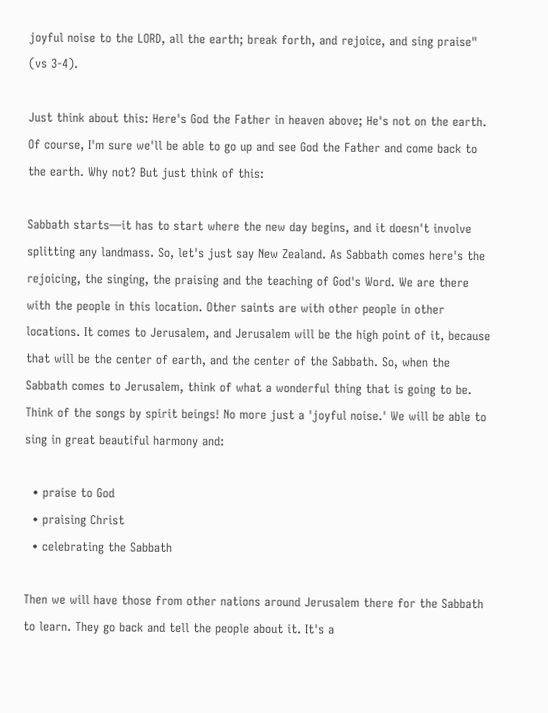joyful noise to the LORD, all the earth; break forth, and rejoice, and sing praise" (vs 3-4).

Just think about this: Here's God the Father in heaven above; He's not on the earth. Of course, I'm sure we'll be able to go up and see God the Father and come back to the earth. Why not? But just think of this:

Sabbath starts—it has to start where the new day begins, and it doesn't involve splitting any landmass. So, let's just say New Zealand. As Sabbath comes here's the rejoicing, the singing, the praising and the teaching of God's Word. We are there with the people in this location. Other saints are with other people in other locations. It comes to Jerusalem, and Jerusalem will be the high point of it, because that will be the center of earth, and the center of the Sabbath. So, when the Sabbath comes to Jerusalem, think of what a wonderful thing that is going to be. Think of the songs by spirit beings! No more just a 'joyful noise.' We will be able to sing in great beautiful harmony and:

  • praise to God
  • praising Christ
  • celebrating the Sabbath

Then we will have those from other nations around Jerusalem there for the Sabbath to learn. They go back and tell the people about it. It's a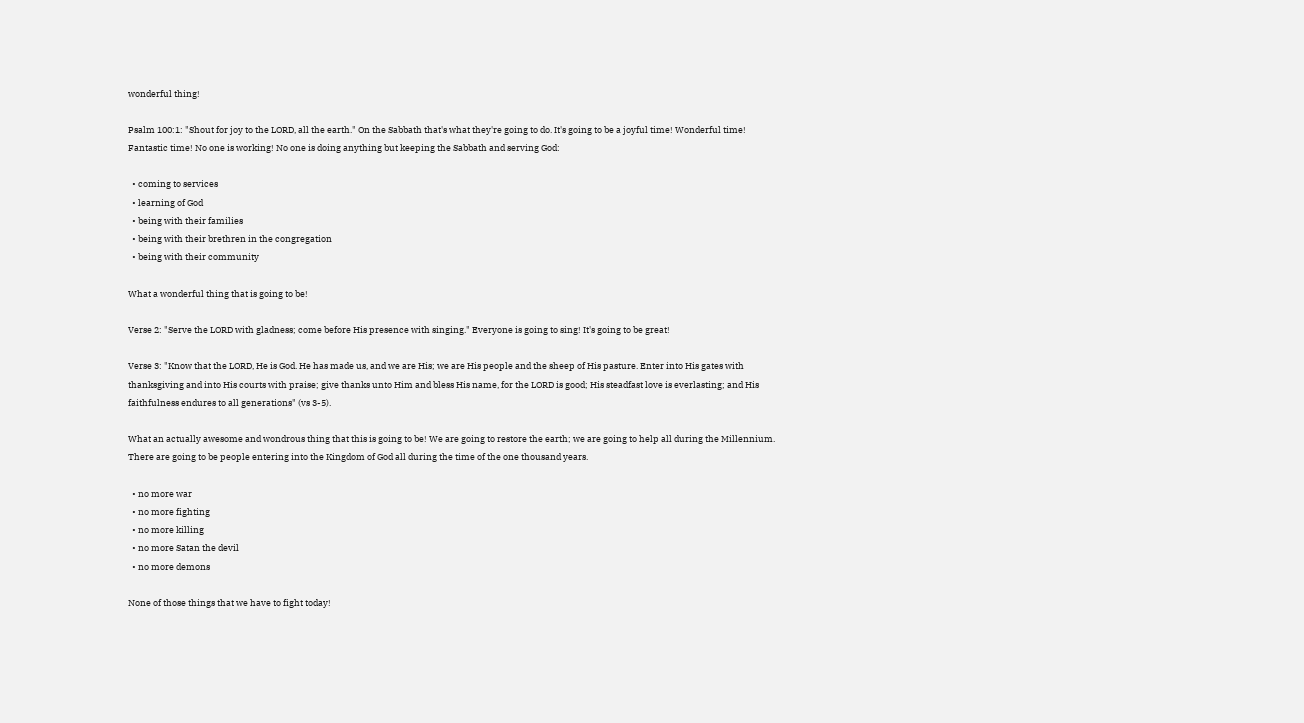wonderful thing!

Psalm 100:1: "Shout for joy to the LORD, all the earth." On the Sabbath that's what they're going to do. It's going to be a joyful time! Wonderful time! Fantastic time! No one is working! No one is doing anything but keeping the Sabbath and serving God:

  • coming to services
  • learning of God
  • being with their families
  • being with their brethren in the congregation
  • being with their community

What a wonderful thing that is going to be!

Verse 2: "Serve the LORD with gladness; come before His presence with singing." Everyone is going to sing! It's going to be great!

Verse 3: "Know that the LORD, He is God. He has made us, and we are His; we are His people and the sheep of His pasture. Enter into His gates with thanksgiving and into His courts with praise; give thanks unto Him and bless His name, for the LORD is good; His steadfast love is everlasting; and His faithfulness endures to all generations" (vs 3-5).

What an actually awesome and wondrous thing that this is going to be! We are going to restore the earth; we are going to help all during the Millennium. There are going to be people entering into the Kingdom of God all during the time of the one thousand years.

  • no more war
  • no more fighting
  • no more killing
  • no more Satan the devil
  • no more demons

None of those things that we have to fight today!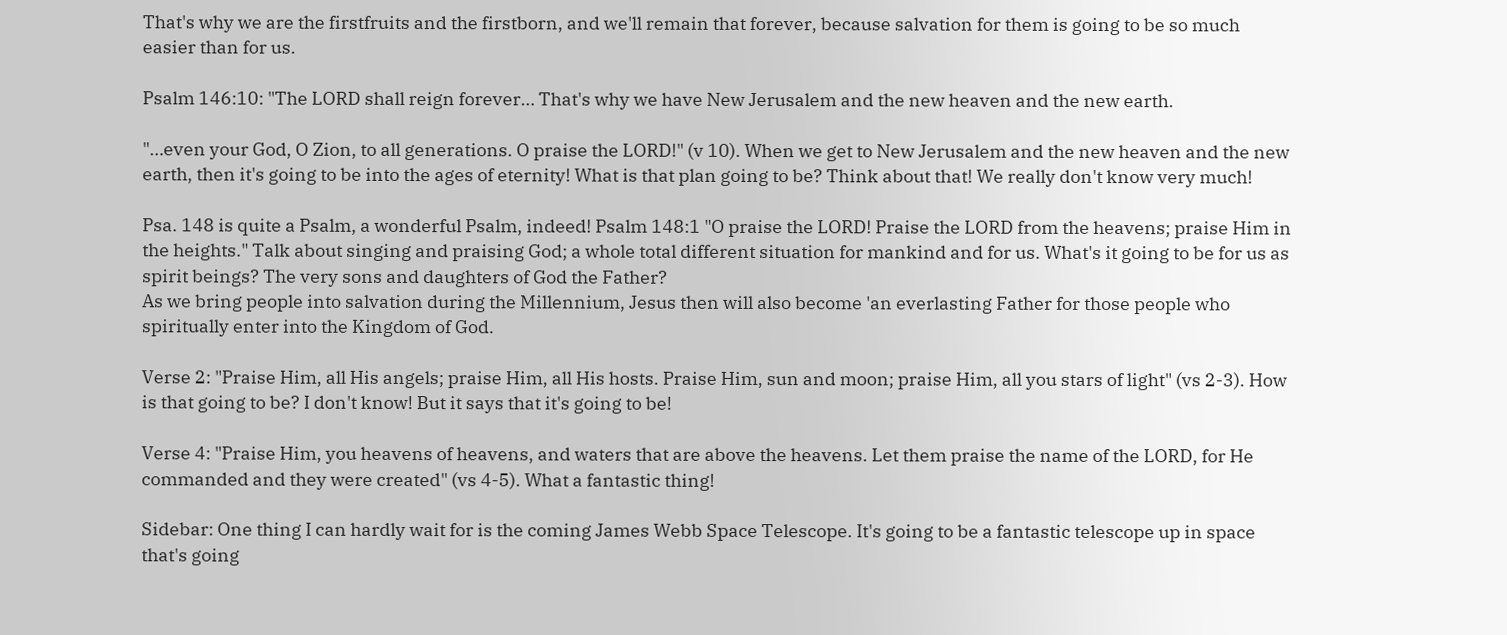That's why we are the firstfruits and the firstborn, and we'll remain that forever, because salvation for them is going to be so much easier than for us.

Psalm 146:10: "The LORD shall reign forever… That's why we have New Jerusalem and the new heaven and the new earth.

"…even your God, O Zion, to all generations. O praise the LORD!" (v 10). When we get to New Jerusalem and the new heaven and the new earth, then it's going to be into the ages of eternity! What is that plan going to be? Think about that! We really don't know very much!

Psa. 148 is quite a Psalm, a wonderful Psalm, indeed! Psalm 148:1 "O praise the LORD! Praise the LORD from the heavens; praise Him in the heights." Talk about singing and praising God; a whole total different situation for mankind and for us. What's it going to be for us as spirit beings? The very sons and daughters of God the Father?
As we bring people into salvation during the Millennium, Jesus then will also become 'an everlasting Father for those people who spiritually enter into the Kingdom of God.

Verse 2: "Praise Him, all His angels; praise Him, all His hosts. Praise Him, sun and moon; praise Him, all you stars of light" (vs 2-3). How is that going to be? I don't know! But it says that it's going to be!

Verse 4: "Praise Him, you heavens of heavens, and waters that are above the heavens. Let them praise the name of the LORD, for He commanded and they were created" (vs 4-5). What a fantastic thing!

Sidebar: One thing I can hardly wait for is the coming James Webb Space Telescope. It's going to be a fantastic telescope up in space that's going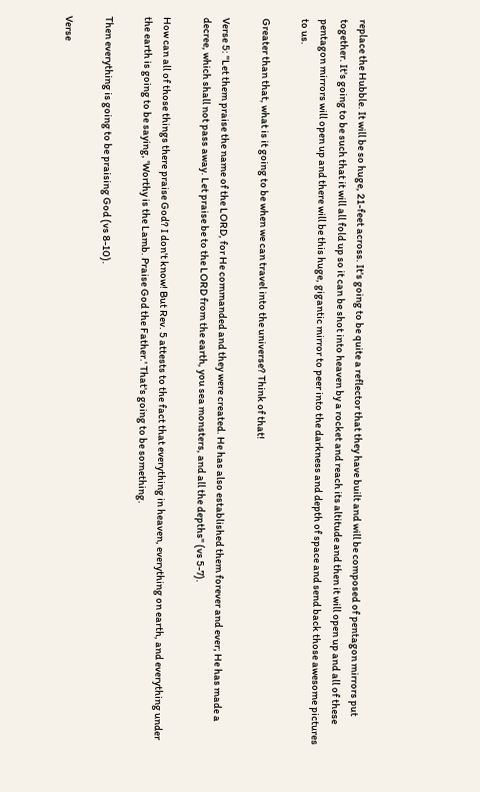replace the Hubble. It will be so huge, 21-feet across. It's going to be quite a reflector that they have built and will be composed of pentagon mirrors put together. It's going to be such that it will all fold up so it can be shot into heaven by a rocket and reach its altitude and then it will open up and all of these pentagon mirrors will open up and there will be this huge, gigantic mirror to peer into the darkness and depth of space and send back those awesome pictures to us.

Greater than that, what is it going to be when we can travel into the universe? Think of that!

Verse 5: "Let them praise the name of the LORD, for He commanded and they were created. He has also established them forever and ever; He has made a decree, which shall not pass away. Let praise be to the LORD from the earth, you sea monsters, and all the depths" (vs 5-7).

How can all of those things there praise God? I don't know! But Rev. 5 attests to the fact that everything in heaven, everything on earth, and everything under the earth is going to be saying, 'Worthy is the Lamb. Praise God the Father.' That's going to be something.

Then everything is going to be praising God (vs 8-10).

Verse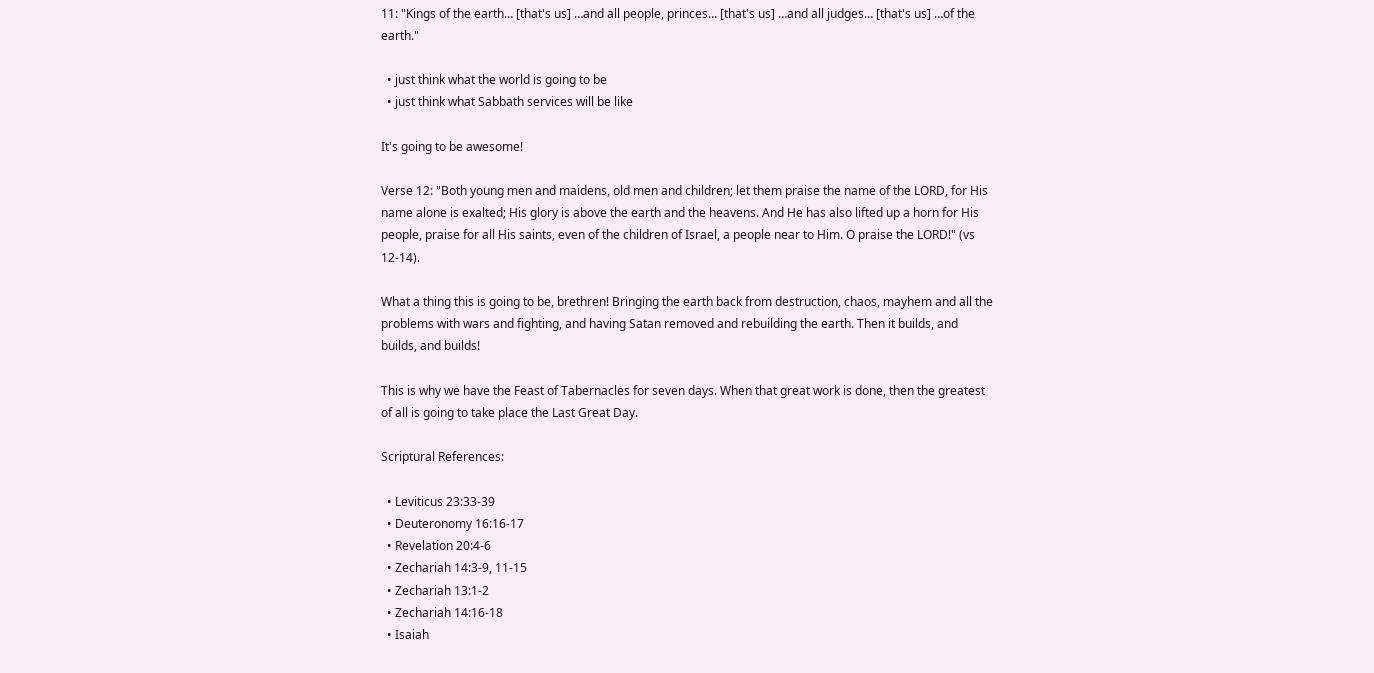11: "Kings of the earth… [that's us] …and all people, princes… [that's us] …and all judges… [that's us] …of the earth."

  • just think what the world is going to be
  • just think what Sabbath services will be like

It's going to be awesome!

Verse 12: "Both young men and maidens, old men and children; let them praise the name of the LORD, for His name alone is exalted; His glory is above the earth and the heavens. And He has also lifted up a horn for His people, praise for all His saints, even of the children of Israel, a people near to Him. O praise the LORD!" (vs 12-14).

What a thing this is going to be, brethren! Bringing the earth back from destruction, chaos, mayhem and all the problems with wars and fighting, and having Satan removed and rebuilding the earth. Then it builds, and builds, and builds!

This is why we have the Feast of Tabernacles for seven days. When that great work is done, then the greatest of all is going to take place the Last Great Day.

Scriptural References:

  • Leviticus 23:33-39
  • Deuteronomy 16:16-17
  • Revelation 20:4-6
  • Zechariah 14:3-9, 11-15
  • Zechariah 13:1-2
  • Zechariah 14:16-18
  • Isaiah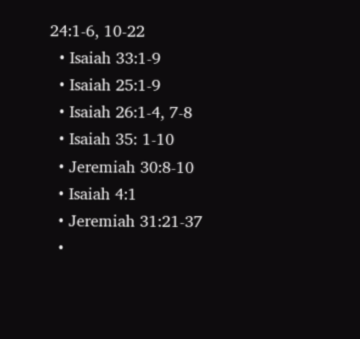24:1-6, 10-22
  • Isaiah 33:1-9
  • Isaiah 25:1-9
  • Isaiah 26:1-4, 7-8
  • Isaiah 35: 1-10
  • Jeremiah 30:8-10
  • Isaiah 4:1
  • Jeremiah 31:21-37
  •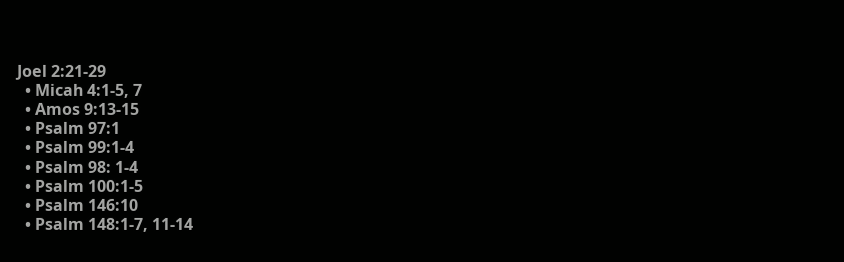Joel 2:21-29
  • Micah 4:1-5, 7
  • Amos 9:13-15
  • Psalm 97:1
  • Psalm 99:1-4
  • Psalm 98: 1-4
  • Psalm 100:1-5
  • Psalm 146:10
  • Psalm 148:1-7, 11-14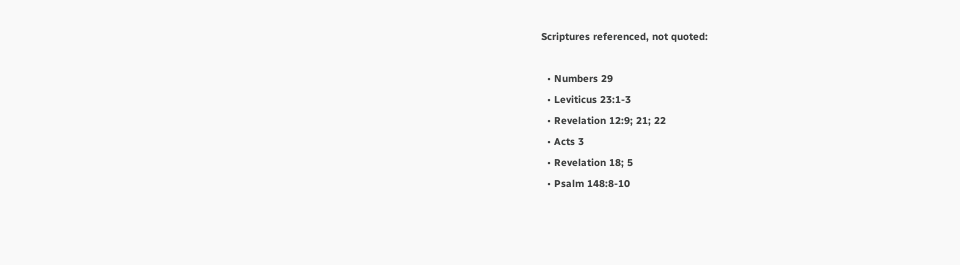Scriptures referenced, not quoted:

  • Numbers 29
  • Leviticus 23:1-3
  • Revelation 12:9; 21; 22
  • Acts 3
  • Revelation 18; 5
  • Psalm 148:8-10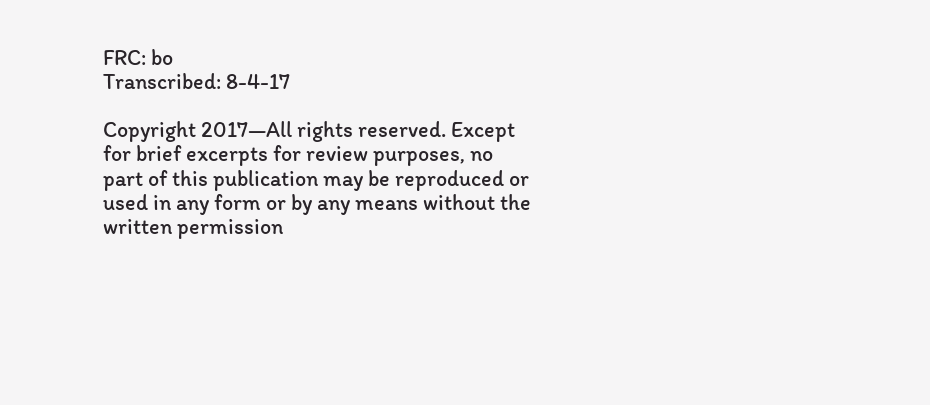FRC: bo
Transcribed: 8-4-17

Copyright 2017—All rights reserved. Except for brief excerpts for review purposes, no part of this publication may be reproduced or used in any form or by any means without the written permission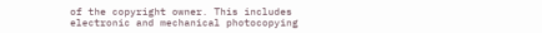of the copyright owner. This includes electronic and mechanical photocopying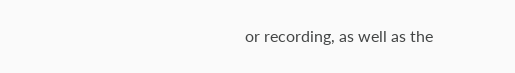or recording, as well as the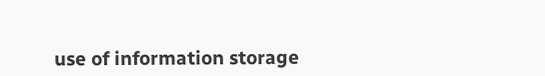use of information storage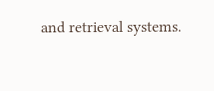and retrieval systems.